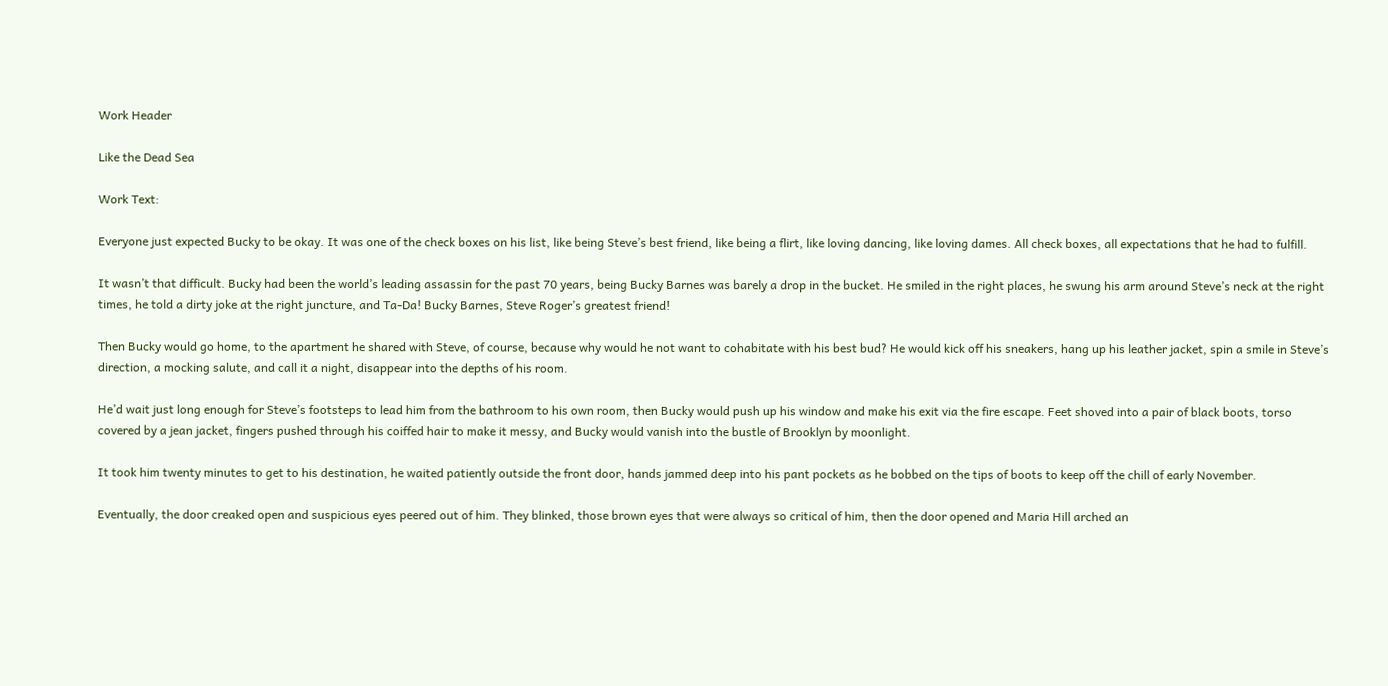Work Header

Like the Dead Sea

Work Text:

Everyone just expected Bucky to be okay. It was one of the check boxes on his list, like being Steve’s best friend, like being a flirt, like loving dancing, like loving dames. All check boxes, all expectations that he had to fulfill.

It wasn’t that difficult. Bucky had been the world’s leading assassin for the past 70 years, being Bucky Barnes was barely a drop in the bucket. He smiled in the right places, he swung his arm around Steve’s neck at the right times, he told a dirty joke at the right juncture, and Ta-Da! Bucky Barnes, Steve Roger’s greatest friend!

Then Bucky would go home, to the apartment he shared with Steve, of course, because why would he not want to cohabitate with his best bud? He would kick off his sneakers, hang up his leather jacket, spin a smile in Steve’s direction, a mocking salute, and call it a night, disappear into the depths of his room.

He’d wait just long enough for Steve’s footsteps to lead him from the bathroom to his own room, then Bucky would push up his window and make his exit via the fire escape. Feet shoved into a pair of black boots, torso covered by a jean jacket, fingers pushed through his coiffed hair to make it messy, and Bucky would vanish into the bustle of Brooklyn by moonlight.

It took him twenty minutes to get to his destination, he waited patiently outside the front door, hands jammed deep into his pant pockets as he bobbed on the tips of boots to keep off the chill of early November.

Eventually, the door creaked open and suspicious eyes peered out of him. They blinked, those brown eyes that were always so critical of him, then the door opened and Maria Hill arched an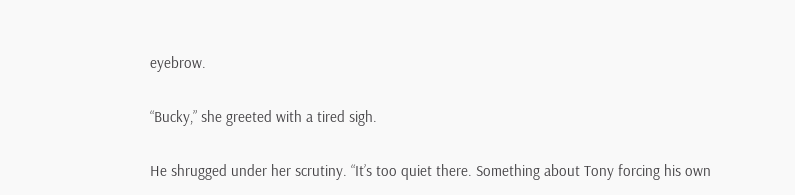eyebrow.

“Bucky,” she greeted with a tired sigh.

He shrugged under her scrutiny. “It’s too quiet there. Something about Tony forcing his own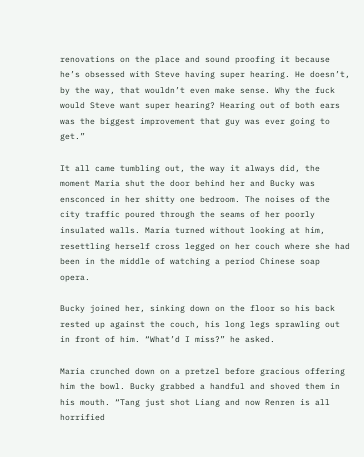renovations on the place and sound proofing it because he’s obsessed with Steve having super hearing. He doesn’t, by the way, that wouldn’t even make sense. Why the fuck would Steve want super hearing? Hearing out of both ears was the biggest improvement that guy was ever going to get.”

It all came tumbling out, the way it always did, the moment Maria shut the door behind her and Bucky was ensconced in her shitty one bedroom. The noises of the city traffic poured through the seams of her poorly insulated walls. Maria turned without looking at him, resettling herself cross legged on her couch where she had been in the middle of watching a period Chinese soap opera.

Bucky joined her, sinking down on the floor so his back rested up against the couch, his long legs sprawling out in front of him. “What’d I miss?” he asked.

Maria crunched down on a pretzel before gracious offering him the bowl. Bucky grabbed a handful and shoved them in his mouth. “Tang just shot Liang and now Renren is all horrified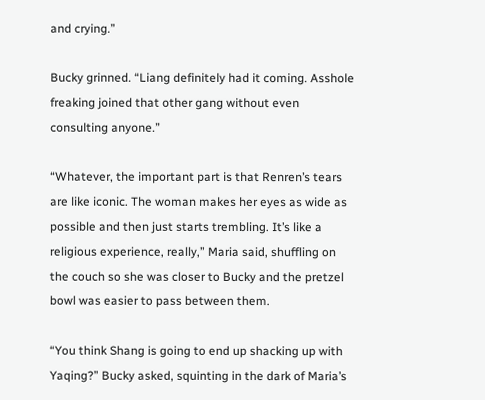and crying.”

Bucky grinned. “Liang definitely had it coming. Asshole freaking joined that other gang without even consulting anyone.”

“Whatever, the important part is that Renren’s tears are like iconic. The woman makes her eyes as wide as possible and then just starts trembling. It’s like a religious experience, really,” Maria said, shuffling on the couch so she was closer to Bucky and the pretzel bowl was easier to pass between them.

“You think Shang is going to end up shacking up with Yaqing?” Bucky asked, squinting in the dark of Maria’s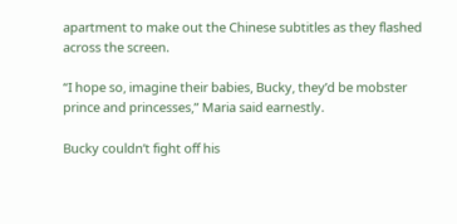apartment to make out the Chinese subtitles as they flashed across the screen.

“I hope so, imagine their babies, Bucky, they’d be mobster prince and princesses,” Maria said earnestly.

Bucky couldn’t fight off his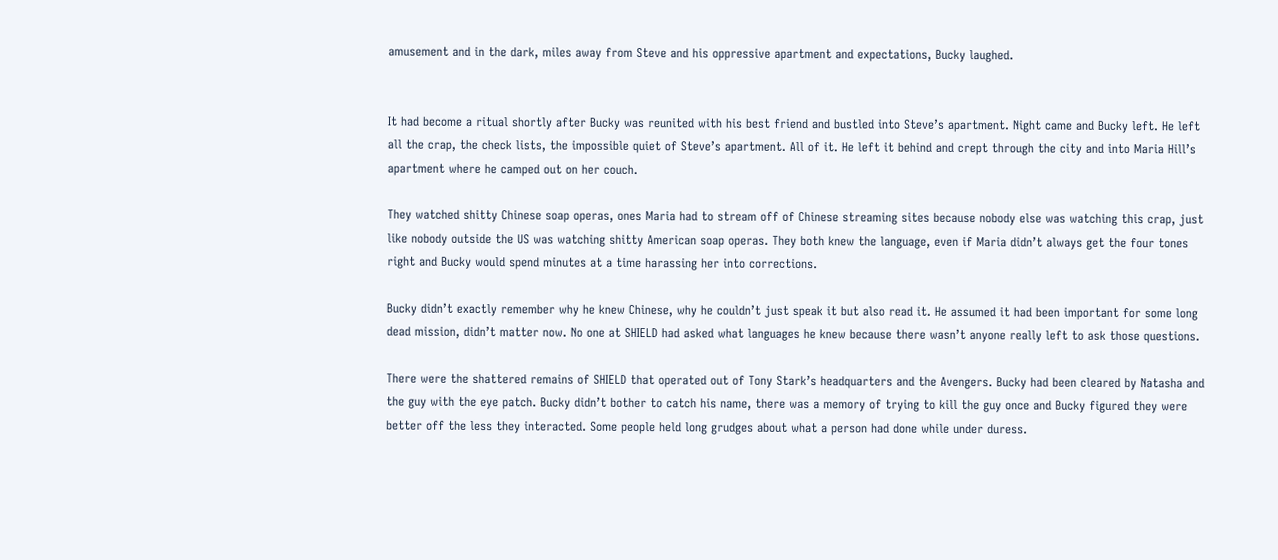amusement and in the dark, miles away from Steve and his oppressive apartment and expectations, Bucky laughed.


It had become a ritual shortly after Bucky was reunited with his best friend and bustled into Steve’s apartment. Night came and Bucky left. He left all the crap, the check lists, the impossible quiet of Steve’s apartment. All of it. He left it behind and crept through the city and into Maria Hill’s apartment where he camped out on her couch.

They watched shitty Chinese soap operas, ones Maria had to stream off of Chinese streaming sites because nobody else was watching this crap, just like nobody outside the US was watching shitty American soap operas. They both knew the language, even if Maria didn’t always get the four tones right and Bucky would spend minutes at a time harassing her into corrections.

Bucky didn’t exactly remember why he knew Chinese, why he couldn’t just speak it but also read it. He assumed it had been important for some long dead mission, didn’t matter now. No one at SHIELD had asked what languages he knew because there wasn’t anyone really left to ask those questions.

There were the shattered remains of SHIELD that operated out of Tony Stark’s headquarters and the Avengers. Bucky had been cleared by Natasha and the guy with the eye patch. Bucky didn’t bother to catch his name, there was a memory of trying to kill the guy once and Bucky figured they were better off the less they interacted. Some people held long grudges about what a person had done while under duress.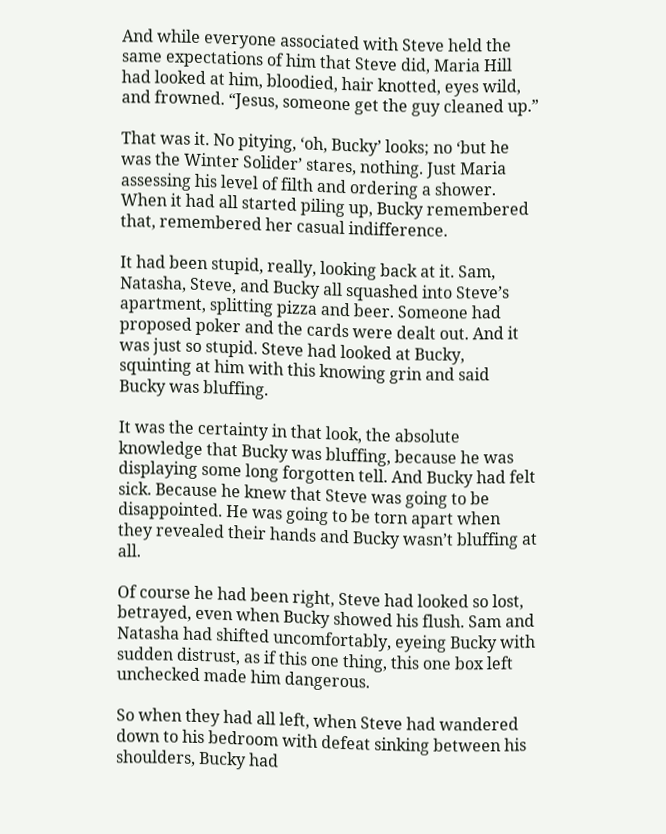And while everyone associated with Steve held the same expectations of him that Steve did, Maria Hill had looked at him, bloodied, hair knotted, eyes wild, and frowned. “Jesus, someone get the guy cleaned up.”

That was it. No pitying, ‘oh, Bucky’ looks; no ‘but he was the Winter Solider’ stares, nothing. Just Maria assessing his level of filth and ordering a shower. When it had all started piling up, Bucky remembered that, remembered her casual indifference.

It had been stupid, really, looking back at it. Sam, Natasha, Steve, and Bucky all squashed into Steve’s apartment, splitting pizza and beer. Someone had proposed poker and the cards were dealt out. And it was just so stupid. Steve had looked at Bucky, squinting at him with this knowing grin and said Bucky was bluffing.

It was the certainty in that look, the absolute knowledge that Bucky was bluffing, because he was displaying some long forgotten tell. And Bucky had felt sick. Because he knew that Steve was going to be disappointed. He was going to be torn apart when they revealed their hands and Bucky wasn’t bluffing at all.

Of course he had been right, Steve had looked so lost, betrayed, even when Bucky showed his flush. Sam and Natasha had shifted uncomfortably, eyeing Bucky with sudden distrust, as if this one thing, this one box left unchecked made him dangerous.

So when they had all left, when Steve had wandered down to his bedroom with defeat sinking between his shoulders, Bucky had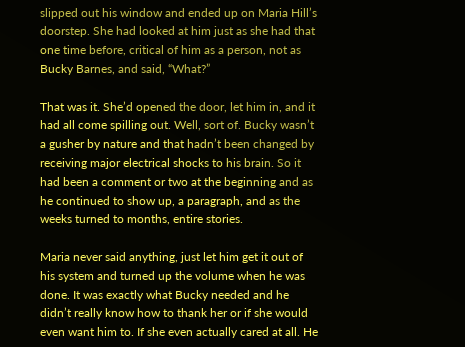slipped out his window and ended up on Maria Hill’s doorstep. She had looked at him just as she had that one time before, critical of him as a person, not as Bucky Barnes, and said, “What?”

That was it. She’d opened the door, let him in, and it had all come spilling out. Well, sort of. Bucky wasn’t a gusher by nature and that hadn’t been changed by receiving major electrical shocks to his brain. So it had been a comment or two at the beginning and as he continued to show up, a paragraph, and as the weeks turned to months, entire stories.

Maria never said anything, just let him get it out of his system and turned up the volume when he was done. It was exactly what Bucky needed and he didn’t really know how to thank her or if she would even want him to. If she even actually cared at all. He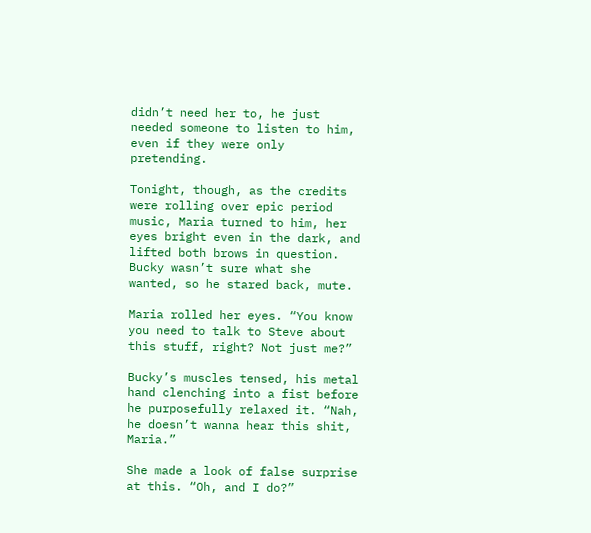didn’t need her to, he just needed someone to listen to him, even if they were only pretending.

Tonight, though, as the credits were rolling over epic period music, Maria turned to him, her eyes bright even in the dark, and lifted both brows in question. Bucky wasn’t sure what she wanted, so he stared back, mute.

Maria rolled her eyes. “You know you need to talk to Steve about this stuff, right? Not just me?”

Bucky’s muscles tensed, his metal hand clenching into a fist before he purposefully relaxed it. “Nah, he doesn’t wanna hear this shit, Maria.”

She made a look of false surprise at this. “Oh, and I do?”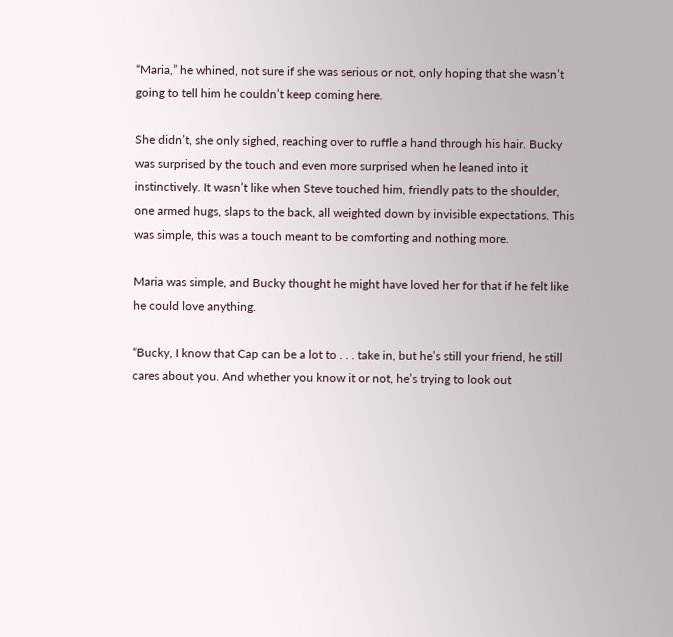“Maria,” he whined, not sure if she was serious or not, only hoping that she wasn’t going to tell him he couldn’t keep coming here.

She didn’t, she only sighed, reaching over to ruffle a hand through his hair. Bucky was surprised by the touch and even more surprised when he leaned into it instinctively. It wasn’t like when Steve touched him, friendly pats to the shoulder, one armed hugs, slaps to the back, all weighted down by invisible expectations. This was simple, this was a touch meant to be comforting and nothing more.

Maria was simple, and Bucky thought he might have loved her for that if he felt like he could love anything.

“Bucky, I know that Cap can be a lot to . . . take in, but he’s still your friend, he still cares about you. And whether you know it or not, he’s trying to look out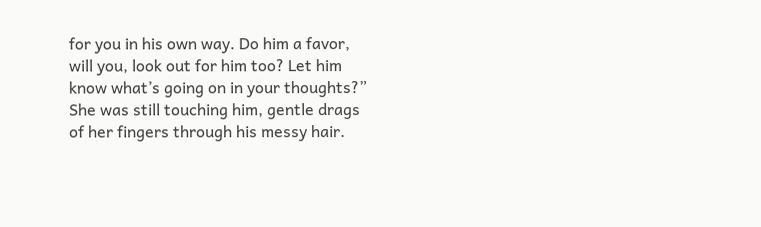for you in his own way. Do him a favor, will you, look out for him too? Let him know what’s going on in your thoughts?” She was still touching him, gentle drags of her fingers through his messy hair.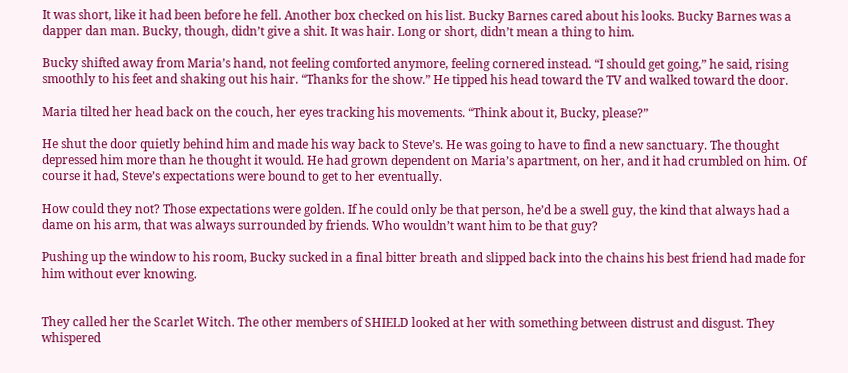It was short, like it had been before he fell. Another box checked on his list. Bucky Barnes cared about his looks. Bucky Barnes was a dapper dan man. Bucky, though, didn’t give a shit. It was hair. Long or short, didn’t mean a thing to him.

Bucky shifted away from Maria’s hand, not feeling comforted anymore, feeling cornered instead. “I should get going,” he said, rising smoothly to his feet and shaking out his hair. “Thanks for the show.” He tipped his head toward the TV and walked toward the door.

Maria tilted her head back on the couch, her eyes tracking his movements. “Think about it, Bucky, please?”

He shut the door quietly behind him and made his way back to Steve’s. He was going to have to find a new sanctuary. The thought depressed him more than he thought it would. He had grown dependent on Maria’s apartment, on her, and it had crumbled on him. Of course it had, Steve’s expectations were bound to get to her eventually.

How could they not? Those expectations were golden. If he could only be that person, he’d be a swell guy, the kind that always had a dame on his arm, that was always surrounded by friends. Who wouldn’t want him to be that guy?

Pushing up the window to his room, Bucky sucked in a final bitter breath and slipped back into the chains his best friend had made for him without ever knowing.


They called her the Scarlet Witch. The other members of SHIELD looked at her with something between distrust and disgust. They whispered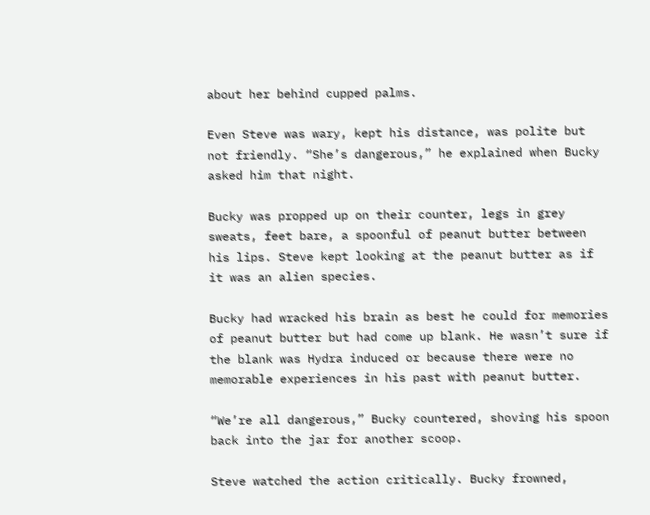about her behind cupped palms.

Even Steve was wary, kept his distance, was polite but not friendly. “She’s dangerous,” he explained when Bucky asked him that night.

Bucky was propped up on their counter, legs in grey sweats, feet bare, a spoonful of peanut butter between his lips. Steve kept looking at the peanut butter as if it was an alien species.

Bucky had wracked his brain as best he could for memories of peanut butter but had come up blank. He wasn’t sure if the blank was Hydra induced or because there were no memorable experiences in his past with peanut butter.

“We’re all dangerous,” Bucky countered, shoving his spoon back into the jar for another scoop.

Steve watched the action critically. Bucky frowned,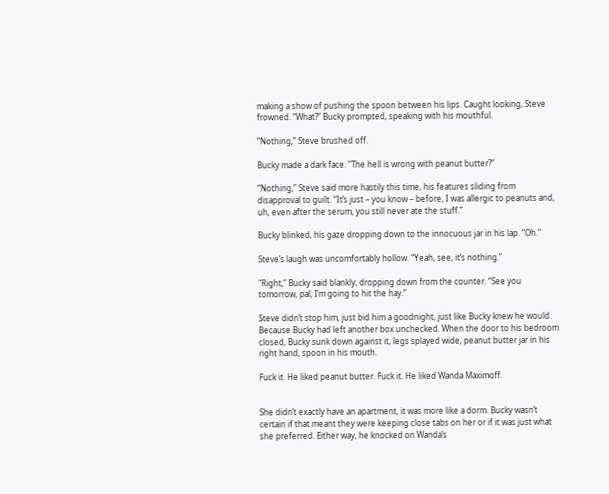making a show of pushing the spoon between his lips. Caught looking, Steve frowned. “What?” Bucky prompted, speaking with his mouthful.

“Nothing,” Steve brushed off.

Bucky made a dark face. “The hell is wrong with peanut butter?”

“Nothing,” Steve said more hastily this time, his features sliding from disapproval to guilt. “It’s just – you know – before, I was allergic to peanuts and, uh, even after the serum, you still never ate the stuff.”

Bucky blinked, his gaze dropping down to the innocuous jar in his lap. “Oh.”

Steve’s laugh was uncomfortably hollow. “Yeah, see, it’s nothing.”

"Right,” Bucky said blankly, dropping down from the counter. “See you tomorrow, pal, I’m going to hit the hay.”

Steve didn’t stop him, just bid him a goodnight, just like Bucky knew he would. Because Bucky had left another box unchecked. When the door to his bedroom closed, Bucky sunk down against it, legs splayed wide, peanut butter jar in his right hand, spoon in his mouth.

Fuck it. He liked peanut butter. Fuck it. He liked Wanda Maximoff.


She didn’t exactly have an apartment, it was more like a dorm. Bucky wasn’t certain if that meant they were keeping close tabs on her or if it was just what she preferred. Either way, he knocked on Wanda’s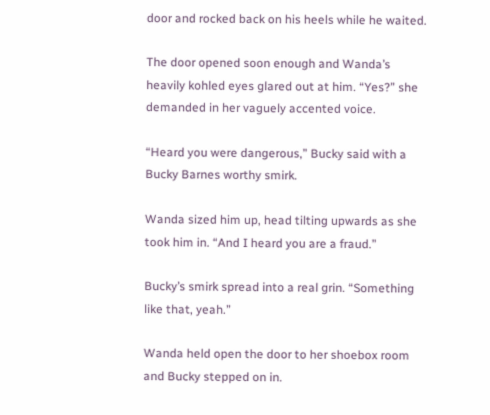door and rocked back on his heels while he waited.

The door opened soon enough and Wanda’s heavily kohled eyes glared out at him. “Yes?” she demanded in her vaguely accented voice.

“Heard you were dangerous,” Bucky said with a Bucky Barnes worthy smirk.

Wanda sized him up, head tilting upwards as she took him in. “And I heard you are a fraud.”

Bucky’s smirk spread into a real grin. “Something like that, yeah.”

Wanda held open the door to her shoebox room and Bucky stepped on in.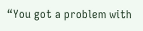“You got a problem with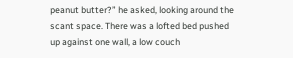peanut butter?” he asked, looking around the scant space. There was a lofted bed pushed up against one wall, a low couch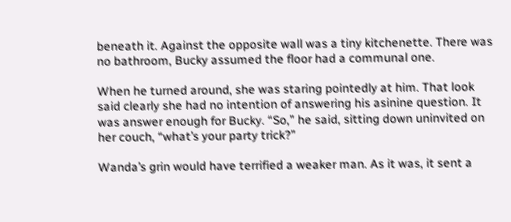beneath it. Against the opposite wall was a tiny kitchenette. There was no bathroom, Bucky assumed the floor had a communal one.

When he turned around, she was staring pointedly at him. That look said clearly she had no intention of answering his asinine question. It was answer enough for Bucky. “So,” he said, sitting down uninvited on her couch, “what’s your party trick?”

Wanda’s grin would have terrified a weaker man. As it was, it sent a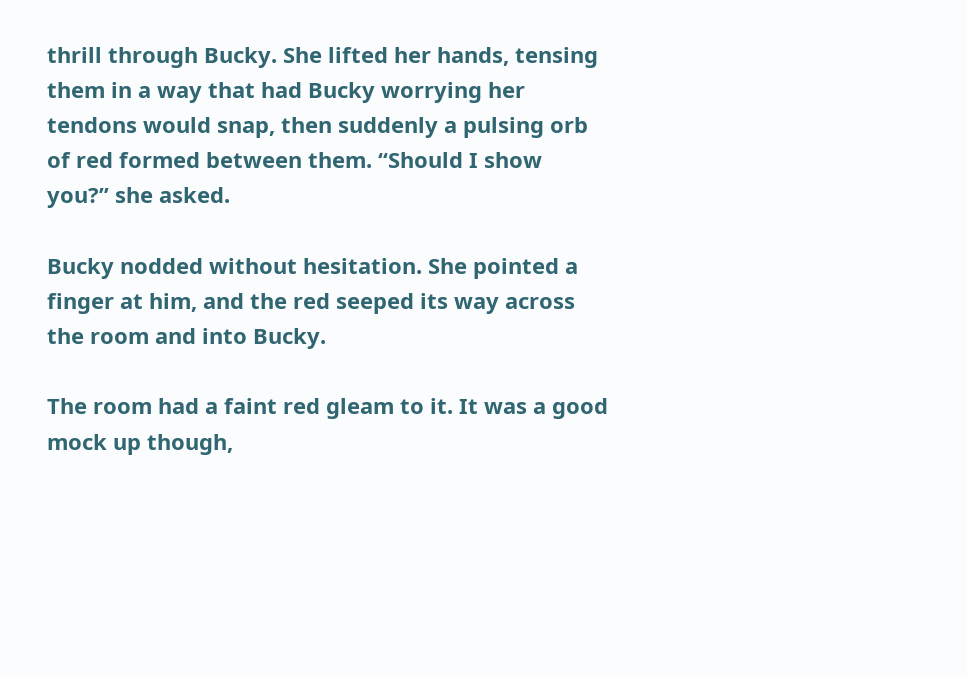thrill through Bucky. She lifted her hands, tensing them in a way that had Bucky worrying her tendons would snap, then suddenly a pulsing orb of red formed between them. “Should I show you?” she asked.

Bucky nodded without hesitation. She pointed a finger at him, and the red seeped its way across the room and into Bucky.

The room had a faint red gleam to it. It was a good mock up though,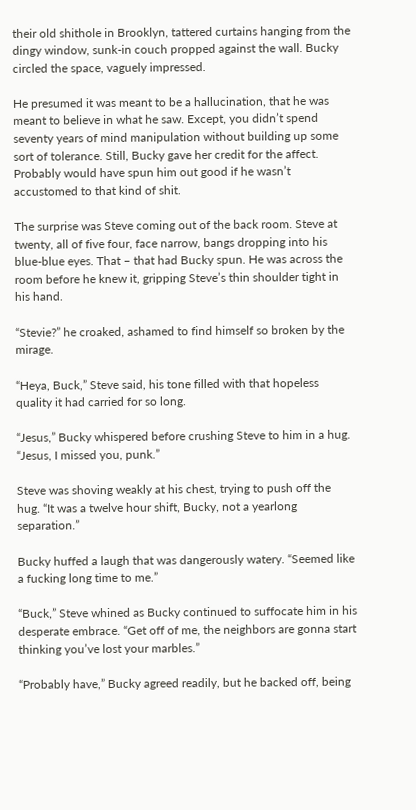their old shithole in Brooklyn, tattered curtains hanging from the dingy window, sunk-in couch propped against the wall. Bucky circled the space, vaguely impressed.

He presumed it was meant to be a hallucination, that he was meant to believe in what he saw. Except, you didn’t spend seventy years of mind manipulation without building up some sort of tolerance. Still, Bucky gave her credit for the affect. Probably would have spun him out good if he wasn’t accustomed to that kind of shit.

The surprise was Steve coming out of the back room. Steve at twenty, all of five four, face narrow, bangs dropping into his blue-blue eyes. That – that had Bucky spun. He was across the room before he knew it, gripping Steve’s thin shoulder tight in his hand.

“Stevie?” he croaked, ashamed to find himself so broken by the mirage.

“Heya, Buck,” Steve said, his tone filled with that hopeless quality it had carried for so long.

“Jesus,” Bucky whispered before crushing Steve to him in a hug. “Jesus, I missed you, punk.”

Steve was shoving weakly at his chest, trying to push off the hug. “It was a twelve hour shift, Bucky, not a yearlong separation.”

Bucky huffed a laugh that was dangerously watery. “Seemed like a fucking long time to me.”

“Buck,” Steve whined as Bucky continued to suffocate him in his desperate embrace. “Get off of me, the neighbors are gonna start thinking you’ve lost your marbles.”

“Probably have,” Bucky agreed readily, but he backed off, being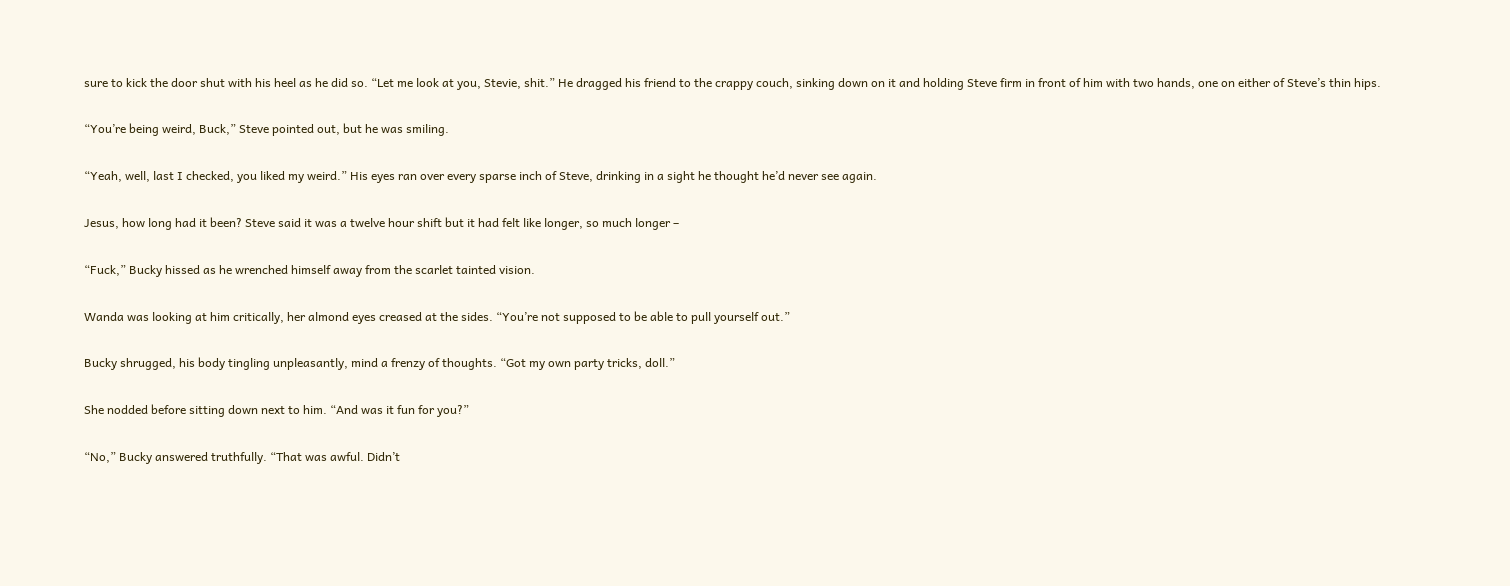sure to kick the door shut with his heel as he did so. “Let me look at you, Stevie, shit.” He dragged his friend to the crappy couch, sinking down on it and holding Steve firm in front of him with two hands, one on either of Steve’s thin hips.

“You’re being weird, Buck,” Steve pointed out, but he was smiling.

“Yeah, well, last I checked, you liked my weird.” His eyes ran over every sparse inch of Steve, drinking in a sight he thought he’d never see again.

Jesus, how long had it been? Steve said it was a twelve hour shift but it had felt like longer, so much longer –

“Fuck,” Bucky hissed as he wrenched himself away from the scarlet tainted vision.

Wanda was looking at him critically, her almond eyes creased at the sides. “You’re not supposed to be able to pull yourself out.”

Bucky shrugged, his body tingling unpleasantly, mind a frenzy of thoughts. “Got my own party tricks, doll.”

She nodded before sitting down next to him. “And was it fun for you?”

“No,” Bucky answered truthfully. “That was awful. Didn’t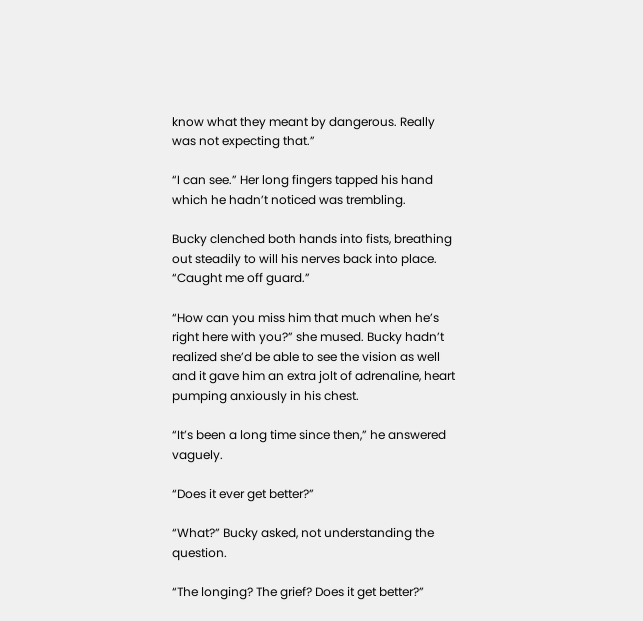know what they meant by dangerous. Really was not expecting that.”

“I can see.” Her long fingers tapped his hand which he hadn’t noticed was trembling.

Bucky clenched both hands into fists, breathing out steadily to will his nerves back into place. “Caught me off guard.”

“How can you miss him that much when he’s right here with you?” she mused. Bucky hadn’t realized she’d be able to see the vision as well and it gave him an extra jolt of adrenaline, heart pumping anxiously in his chest.

“It’s been a long time since then,” he answered vaguely.

“Does it ever get better?”

“What?” Bucky asked, not understanding the question.

“The longing? The grief? Does it get better?”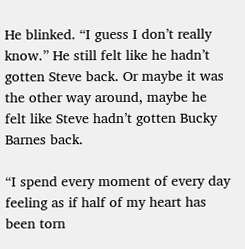He blinked. “I guess I don’t really know.” He still felt like he hadn’t gotten Steve back. Or maybe it was the other way around, maybe he felt like Steve hadn’t gotten Bucky Barnes back.

“I spend every moment of every day feeling as if half of my heart has been torn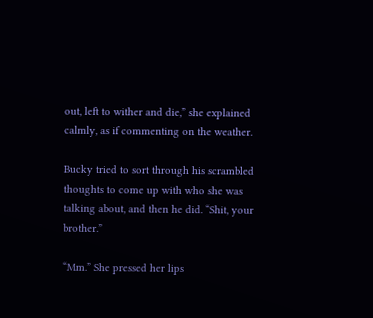out, left to wither and die,” she explained calmly, as if commenting on the weather.

Bucky tried to sort through his scrambled thoughts to come up with who she was talking about, and then he did. “Shit, your brother.”

“Mm.” She pressed her lips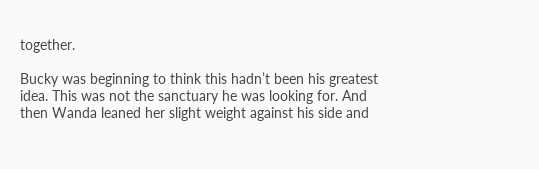together.

Bucky was beginning to think this hadn’t been his greatest idea. This was not the sanctuary he was looking for. And then Wanda leaned her slight weight against his side and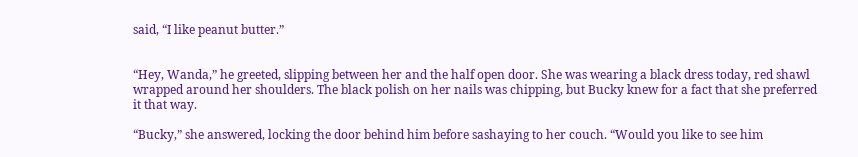said, “I like peanut butter.”


“Hey, Wanda,” he greeted, slipping between her and the half open door. She was wearing a black dress today, red shawl wrapped around her shoulders. The black polish on her nails was chipping, but Bucky knew for a fact that she preferred it that way.

“Bucky,” she answered, locking the door behind him before sashaying to her couch. “Would you like to see him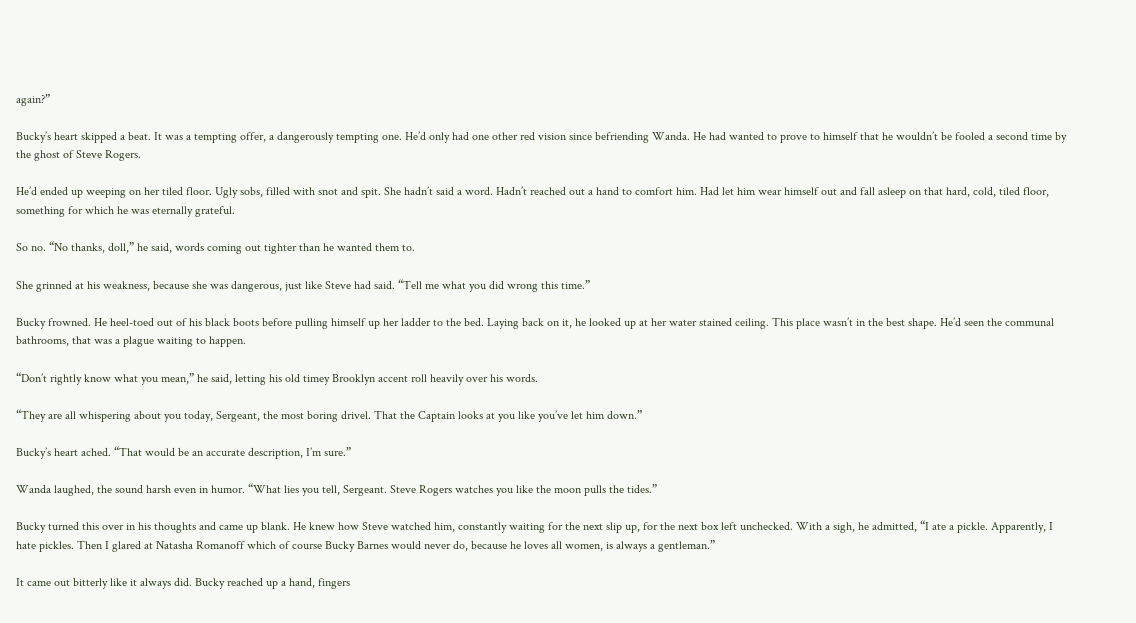again?”

Bucky’s heart skipped a beat. It was a tempting offer, a dangerously tempting one. He’d only had one other red vision since befriending Wanda. He had wanted to prove to himself that he wouldn’t be fooled a second time by the ghost of Steve Rogers.

He’d ended up weeping on her tiled floor. Ugly sobs, filled with snot and spit. She hadn’t said a word. Hadn’t reached out a hand to comfort him. Had let him wear himself out and fall asleep on that hard, cold, tiled floor, something for which he was eternally grateful.

So no. “No thanks, doll,” he said, words coming out tighter than he wanted them to.

She grinned at his weakness, because she was dangerous, just like Steve had said. “Tell me what you did wrong this time.”

Bucky frowned. He heel-toed out of his black boots before pulling himself up her ladder to the bed. Laying back on it, he looked up at her water stained ceiling. This place wasn’t in the best shape. He’d seen the communal bathrooms, that was a plague waiting to happen.

“Don’t rightly know what you mean,” he said, letting his old timey Brooklyn accent roll heavily over his words.

“They are all whispering about you today, Sergeant, the most boring drivel. That the Captain looks at you like you’ve let him down.”

Bucky’s heart ached. “That would be an accurate description, I’m sure.”

Wanda laughed, the sound harsh even in humor. “What lies you tell, Sergeant. Steve Rogers watches you like the moon pulls the tides.”

Bucky turned this over in his thoughts and came up blank. He knew how Steve watched him, constantly waiting for the next slip up, for the next box left unchecked. With a sigh, he admitted, “I ate a pickle. Apparently, I hate pickles. Then I glared at Natasha Romanoff which of course Bucky Barnes would never do, because he loves all women, is always a gentleman.”

It came out bitterly like it always did. Bucky reached up a hand, fingers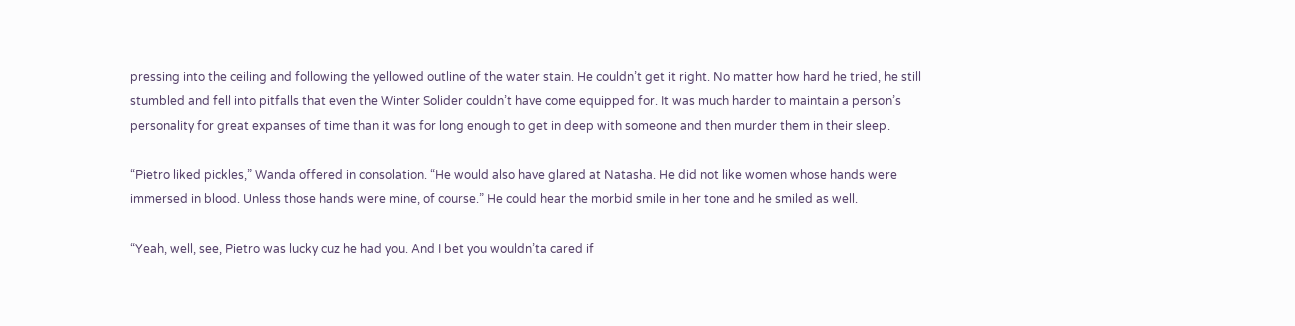pressing into the ceiling and following the yellowed outline of the water stain. He couldn’t get it right. No matter how hard he tried, he still stumbled and fell into pitfalls that even the Winter Solider couldn’t have come equipped for. It was much harder to maintain a person’s personality for great expanses of time than it was for long enough to get in deep with someone and then murder them in their sleep.

“Pietro liked pickles,” Wanda offered in consolation. “He would also have glared at Natasha. He did not like women whose hands were immersed in blood. Unless those hands were mine, of course.” He could hear the morbid smile in her tone and he smiled as well.

“Yeah, well, see, Pietro was lucky cuz he had you. And I bet you wouldn’ta cared if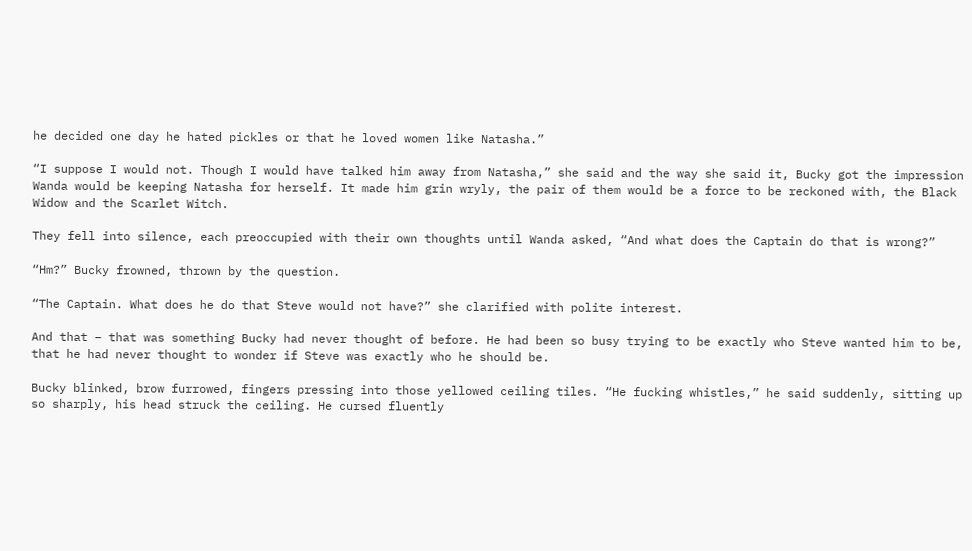he decided one day he hated pickles or that he loved women like Natasha.”

“I suppose I would not. Though I would have talked him away from Natasha,” she said and the way she said it, Bucky got the impression Wanda would be keeping Natasha for herself. It made him grin wryly, the pair of them would be a force to be reckoned with, the Black Widow and the Scarlet Witch.

They fell into silence, each preoccupied with their own thoughts until Wanda asked, “And what does the Captain do that is wrong?”

“Hm?” Bucky frowned, thrown by the question.

“The Captain. What does he do that Steve would not have?” she clarified with polite interest.

And that – that was something Bucky had never thought of before. He had been so busy trying to be exactly who Steve wanted him to be, that he had never thought to wonder if Steve was exactly who he should be.

Bucky blinked, brow furrowed, fingers pressing into those yellowed ceiling tiles. “He fucking whistles,” he said suddenly, sitting up so sharply, his head struck the ceiling. He cursed fluently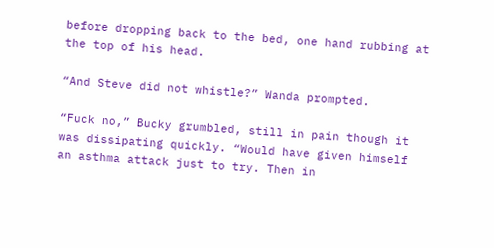before dropping back to the bed, one hand rubbing at the top of his head.

“And Steve did not whistle?” Wanda prompted.

“Fuck no,” Bucky grumbled, still in pain though it was dissipating quickly. “Would have given himself an asthma attack just to try. Then in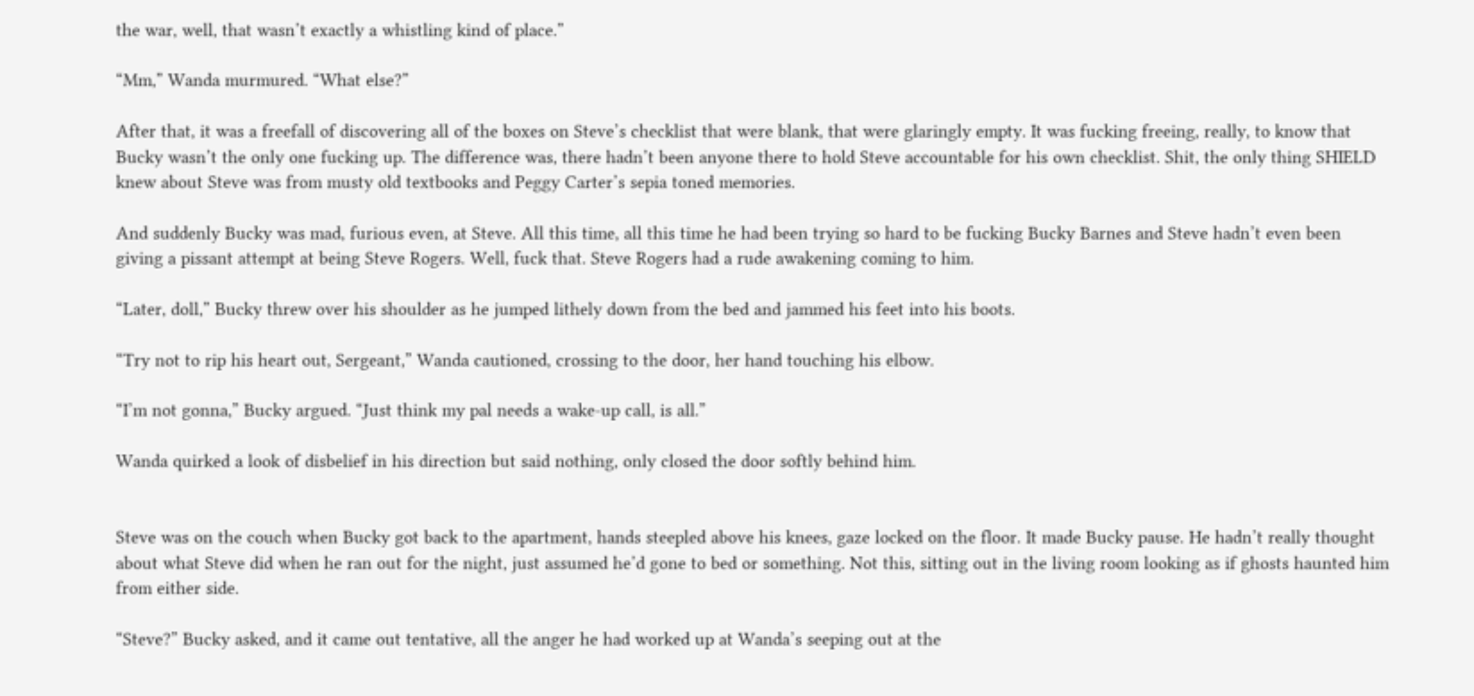the war, well, that wasn’t exactly a whistling kind of place.”

“Mm,” Wanda murmured. “What else?”

After that, it was a freefall of discovering all of the boxes on Steve’s checklist that were blank, that were glaringly empty. It was fucking freeing, really, to know that Bucky wasn’t the only one fucking up. The difference was, there hadn’t been anyone there to hold Steve accountable for his own checklist. Shit, the only thing SHIELD knew about Steve was from musty old textbooks and Peggy Carter’s sepia toned memories.

And suddenly Bucky was mad, furious even, at Steve. All this time, all this time he had been trying so hard to be fucking Bucky Barnes and Steve hadn’t even been giving a pissant attempt at being Steve Rogers. Well, fuck that. Steve Rogers had a rude awakening coming to him.

“Later, doll,” Bucky threw over his shoulder as he jumped lithely down from the bed and jammed his feet into his boots.

“Try not to rip his heart out, Sergeant,” Wanda cautioned, crossing to the door, her hand touching his elbow.

“I’m not gonna,” Bucky argued. “Just think my pal needs a wake-up call, is all.”

Wanda quirked a look of disbelief in his direction but said nothing, only closed the door softly behind him.


Steve was on the couch when Bucky got back to the apartment, hands steepled above his knees, gaze locked on the floor. It made Bucky pause. He hadn’t really thought about what Steve did when he ran out for the night, just assumed he’d gone to bed or something. Not this, sitting out in the living room looking as if ghosts haunted him from either side.

“Steve?” Bucky asked, and it came out tentative, all the anger he had worked up at Wanda’s seeping out at the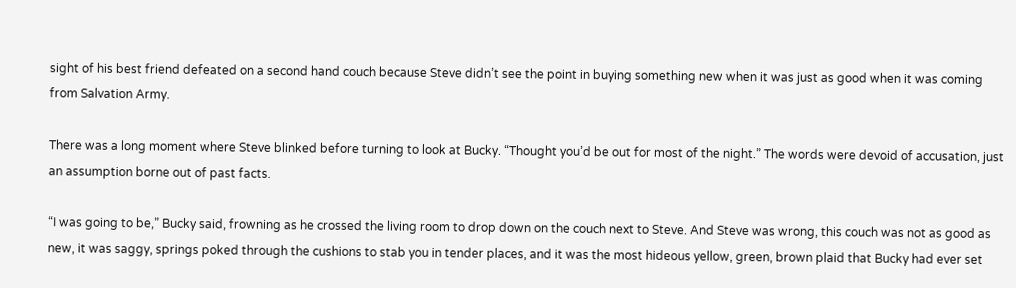sight of his best friend defeated on a second hand couch because Steve didn’t see the point in buying something new when it was just as good when it was coming from Salvation Army.

There was a long moment where Steve blinked before turning to look at Bucky. “Thought you’d be out for most of the night.” The words were devoid of accusation, just an assumption borne out of past facts.

“I was going to be,” Bucky said, frowning as he crossed the living room to drop down on the couch next to Steve. And Steve was wrong, this couch was not as good as new, it was saggy, springs poked through the cushions to stab you in tender places, and it was the most hideous yellow, green, brown plaid that Bucky had ever set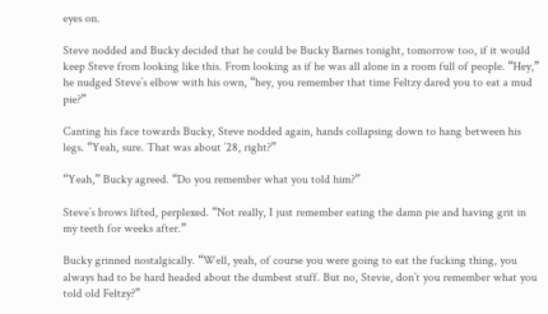eyes on.

Steve nodded and Bucky decided that he could be Bucky Barnes tonight, tomorrow too, if it would keep Steve from looking like this. From looking as if he was all alone in a room full of people. “Hey,” he nudged Steve’s elbow with his own, “hey, you remember that time Feltzy dared you to eat a mud pie?”

Canting his face towards Bucky, Steve nodded again, hands collapsing down to hang between his legs. “Yeah, sure. That was about ’28, right?”

“Yeah,” Bucky agreed. “Do you remember what you told him?”

Steve’s brows lifted, perplexed. “Not really, I just remember eating the damn pie and having grit in my teeth for weeks after.”

Bucky grinned nostalgically. “Well, yeah, of course you were going to eat the fucking thing, you always had to be hard headed about the dumbest stuff. But no, Stevie, don’t you remember what you told old Feltzy?”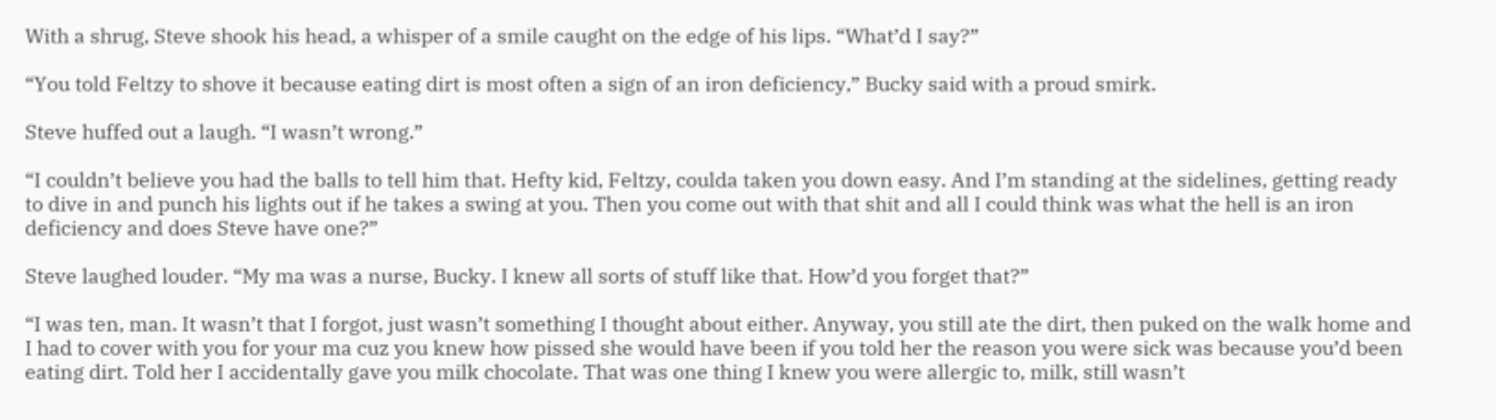With a shrug, Steve shook his head, a whisper of a smile caught on the edge of his lips. “What’d I say?”

“You told Feltzy to shove it because eating dirt is most often a sign of an iron deficiency,” Bucky said with a proud smirk.

Steve huffed out a laugh. “I wasn’t wrong.”

“I couldn’t believe you had the balls to tell him that. Hefty kid, Feltzy, coulda taken you down easy. And I’m standing at the sidelines, getting ready to dive in and punch his lights out if he takes a swing at you. Then you come out with that shit and all I could think was what the hell is an iron deficiency and does Steve have one?”

Steve laughed louder. “My ma was a nurse, Bucky. I knew all sorts of stuff like that. How’d you forget that?”

“I was ten, man. It wasn’t that I forgot, just wasn’t something I thought about either. Anyway, you still ate the dirt, then puked on the walk home and I had to cover with you for your ma cuz you knew how pissed she would have been if you told her the reason you were sick was because you’d been eating dirt. Told her I accidentally gave you milk chocolate. That was one thing I knew you were allergic to, milk, still wasn’t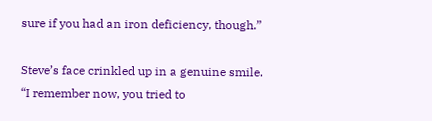sure if you had an iron deficiency, though.”

Steve’s face crinkled up in a genuine smile. “I remember now, you tried to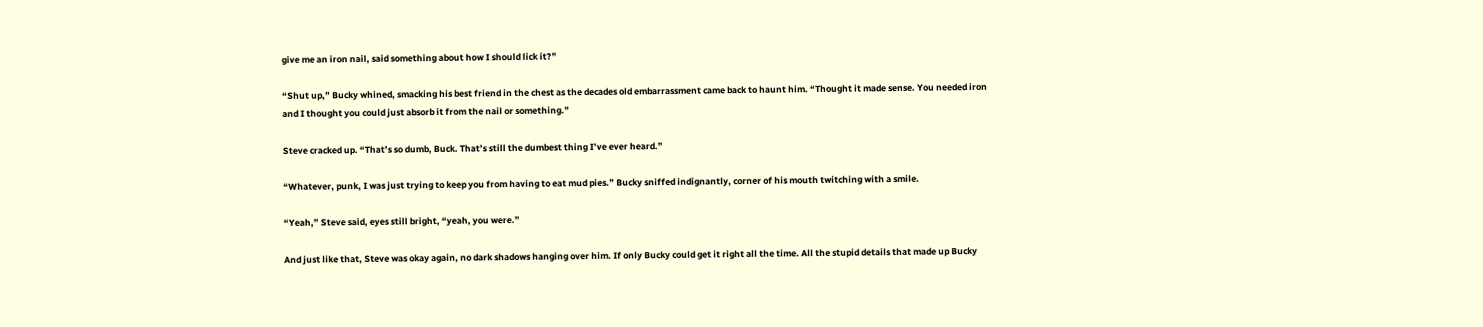give me an iron nail, said something about how I should lick it?”

“Shut up,” Bucky whined, smacking his best friend in the chest as the decades old embarrassment came back to haunt him. “Thought it made sense. You needed iron and I thought you could just absorb it from the nail or something.”

Steve cracked up. “That’s so dumb, Buck. That’s still the dumbest thing I’ve ever heard.”

“Whatever, punk, I was just trying to keep you from having to eat mud pies.” Bucky sniffed indignantly, corner of his mouth twitching with a smile.

“Yeah,” Steve said, eyes still bright, “yeah, you were.”

And just like that, Steve was okay again, no dark shadows hanging over him. If only Bucky could get it right all the time. All the stupid details that made up Bucky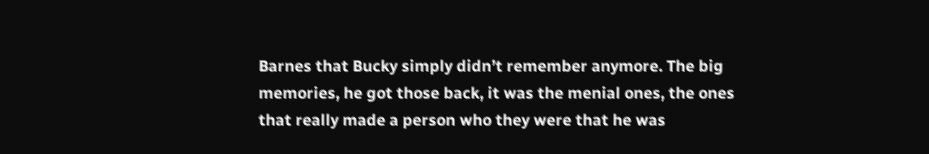Barnes that Bucky simply didn’t remember anymore. The big memories, he got those back, it was the menial ones, the ones that really made a person who they were that he was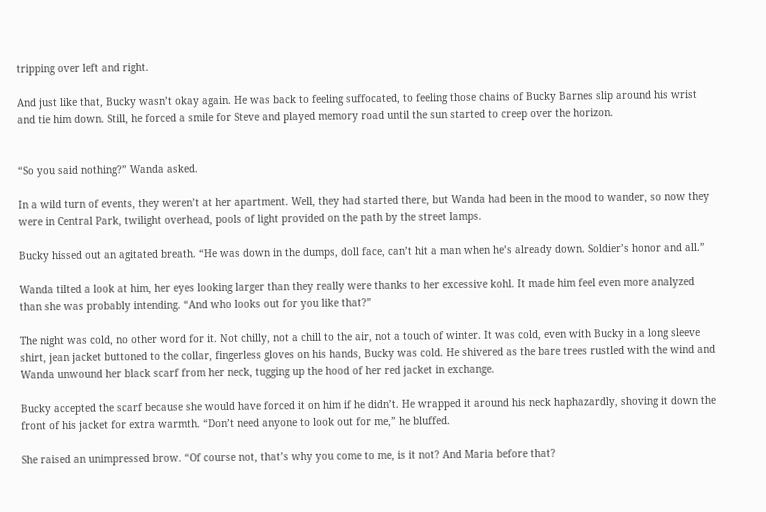tripping over left and right.

And just like that, Bucky wasn’t okay again. He was back to feeling suffocated, to feeling those chains of Bucky Barnes slip around his wrist and tie him down. Still, he forced a smile for Steve and played memory road until the sun started to creep over the horizon.


“So you said nothing?” Wanda asked.

In a wild turn of events, they weren’t at her apartment. Well, they had started there, but Wanda had been in the mood to wander, so now they were in Central Park, twilight overhead, pools of light provided on the path by the street lamps.

Bucky hissed out an agitated breath. “He was down in the dumps, doll face, can’t hit a man when he’s already down. Soldier’s honor and all.”

Wanda tilted a look at him, her eyes looking larger than they really were thanks to her excessive kohl. It made him feel even more analyzed than she was probably intending. “And who looks out for you like that?”

The night was cold, no other word for it. Not chilly, not a chill to the air, not a touch of winter. It was cold, even with Bucky in a long sleeve shirt, jean jacket buttoned to the collar, fingerless gloves on his hands, Bucky was cold. He shivered as the bare trees rustled with the wind and Wanda unwound her black scarf from her neck, tugging up the hood of her red jacket in exchange.

Bucky accepted the scarf because she would have forced it on him if he didn’t. He wrapped it around his neck haphazardly, shoving it down the front of his jacket for extra warmth. “Don’t need anyone to look out for me,” he bluffed.

She raised an unimpressed brow. “Of course not, that’s why you come to me, is it not? And Maria before that?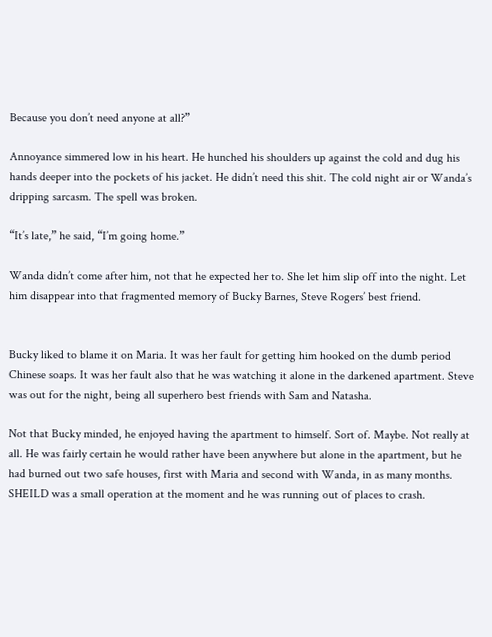Because you don’t need anyone at all?”

Annoyance simmered low in his heart. He hunched his shoulders up against the cold and dug his hands deeper into the pockets of his jacket. He didn’t need this shit. The cold night air or Wanda’s dripping sarcasm. The spell was broken.

“It’s late,” he said, “I’m going home.”

Wanda didn’t come after him, not that he expected her to. She let him slip off into the night. Let him disappear into that fragmented memory of Bucky Barnes, Steve Rogers’ best friend.


Bucky liked to blame it on Maria. It was her fault for getting him hooked on the dumb period Chinese soaps. It was her fault also that he was watching it alone in the darkened apartment. Steve was out for the night, being all superhero best friends with Sam and Natasha.

Not that Bucky minded, he enjoyed having the apartment to himself. Sort of. Maybe. Not really at all. He was fairly certain he would rather have been anywhere but alone in the apartment, but he had burned out two safe houses, first with Maria and second with Wanda, in as many months. SHEILD was a small operation at the moment and he was running out of places to crash.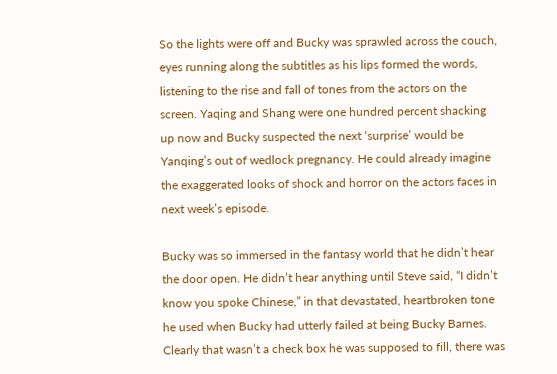So the lights were off and Bucky was sprawled across the couch, eyes running along the subtitles as his lips formed the words, listening to the rise and fall of tones from the actors on the screen. Yaqing and Shang were one hundred percent shacking up now and Bucky suspected the next ‘surprise’ would be Yanqing’s out of wedlock pregnancy. He could already imagine the exaggerated looks of shock and horror on the actors faces in next week’s episode.

Bucky was so immersed in the fantasy world that he didn’t hear the door open. He didn’t hear anything until Steve said, “I didn’t know you spoke Chinese,” in that devastated, heartbroken tone he used when Bucky had utterly failed at being Bucky Barnes. Clearly that wasn’t a check box he was supposed to fill, there was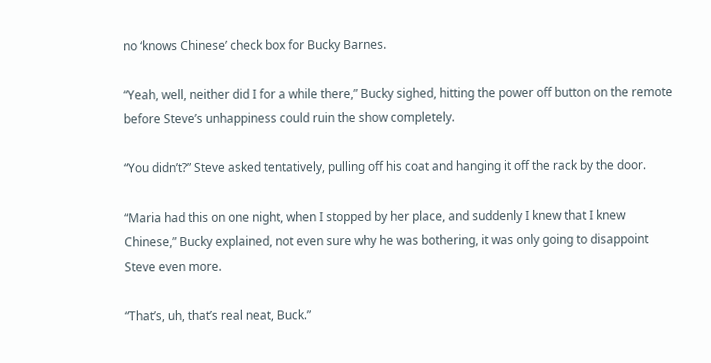no ‘knows Chinese’ check box for Bucky Barnes.

“Yeah, well, neither did I for a while there,” Bucky sighed, hitting the power off button on the remote before Steve’s unhappiness could ruin the show completely.

“You didn’t?” Steve asked tentatively, pulling off his coat and hanging it off the rack by the door.

“Maria had this on one night, when I stopped by her place, and suddenly I knew that I knew Chinese,” Bucky explained, not even sure why he was bothering, it was only going to disappoint Steve even more.

“That’s, uh, that’s real neat, Buck.”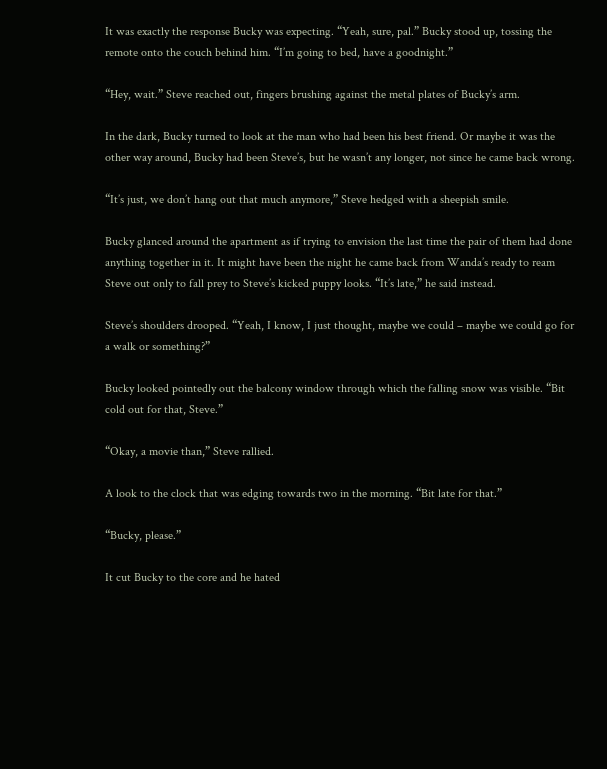It was exactly the response Bucky was expecting. “Yeah, sure, pal.” Bucky stood up, tossing the remote onto the couch behind him. “I’m going to bed, have a goodnight.”

“Hey, wait.” Steve reached out, fingers brushing against the metal plates of Bucky’s arm.

In the dark, Bucky turned to look at the man who had been his best friend. Or maybe it was the other way around, Bucky had been Steve’s, but he wasn’t any longer, not since he came back wrong.

“It’s just, we don’t hang out that much anymore,” Steve hedged with a sheepish smile.

Bucky glanced around the apartment as if trying to envision the last time the pair of them had done anything together in it. It might have been the night he came back from Wanda’s ready to ream Steve out only to fall prey to Steve’s kicked puppy looks. “It’s late,” he said instead.

Steve’s shoulders drooped. “Yeah, I know, I just thought, maybe we could – maybe we could go for a walk or something?”

Bucky looked pointedly out the balcony window through which the falling snow was visible. “Bit cold out for that, Steve.”

“Okay, a movie than,” Steve rallied.

A look to the clock that was edging towards two in the morning. “Bit late for that.”

“Bucky, please.”

It cut Bucky to the core and he hated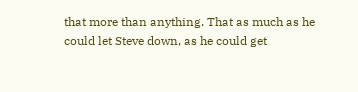that more than anything. That as much as he could let Steve down, as he could get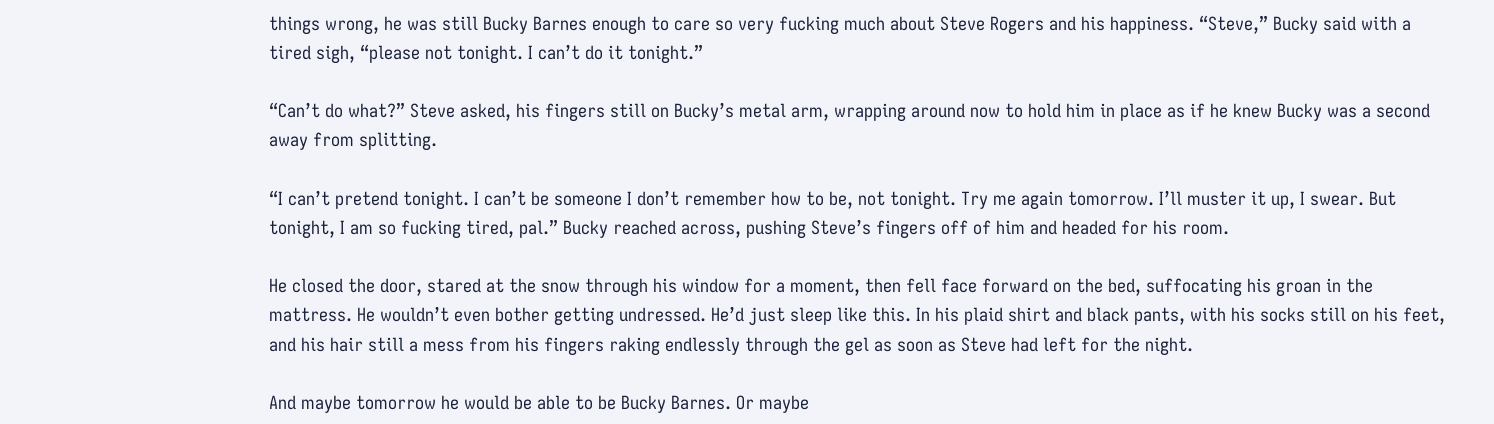things wrong, he was still Bucky Barnes enough to care so very fucking much about Steve Rogers and his happiness. “Steve,” Bucky said with a tired sigh, “please not tonight. I can’t do it tonight.”

“Can’t do what?” Steve asked, his fingers still on Bucky’s metal arm, wrapping around now to hold him in place as if he knew Bucky was a second away from splitting.

“I can’t pretend tonight. I can’t be someone I don’t remember how to be, not tonight. Try me again tomorrow. I’ll muster it up, I swear. But tonight, I am so fucking tired, pal.” Bucky reached across, pushing Steve’s fingers off of him and headed for his room.

He closed the door, stared at the snow through his window for a moment, then fell face forward on the bed, suffocating his groan in the mattress. He wouldn’t even bother getting undressed. He’d just sleep like this. In his plaid shirt and black pants, with his socks still on his feet, and his hair still a mess from his fingers raking endlessly through the gel as soon as Steve had left for the night.

And maybe tomorrow he would be able to be Bucky Barnes. Or maybe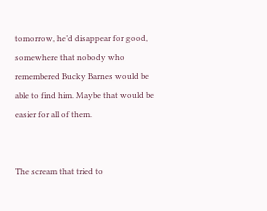tomorrow, he’d disappear for good, somewhere that nobody who remembered Bucky Barnes would be able to find him. Maybe that would be easier for all of them.


The scream that tried to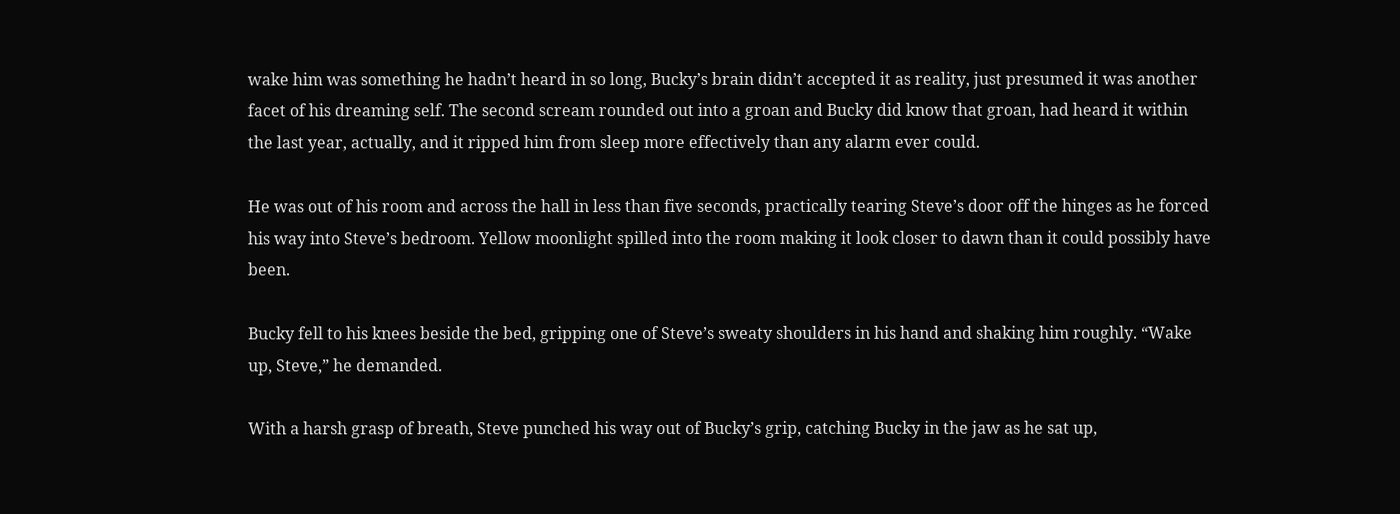wake him was something he hadn’t heard in so long, Bucky’s brain didn’t accepted it as reality, just presumed it was another facet of his dreaming self. The second scream rounded out into a groan and Bucky did know that groan, had heard it within the last year, actually, and it ripped him from sleep more effectively than any alarm ever could.

He was out of his room and across the hall in less than five seconds, practically tearing Steve’s door off the hinges as he forced his way into Steve’s bedroom. Yellow moonlight spilled into the room making it look closer to dawn than it could possibly have been.

Bucky fell to his knees beside the bed, gripping one of Steve’s sweaty shoulders in his hand and shaking him roughly. “Wake up, Steve,” he demanded.

With a harsh grasp of breath, Steve punched his way out of Bucky’s grip, catching Bucky in the jaw as he sat up,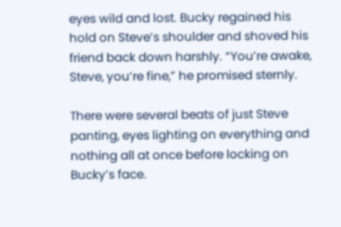eyes wild and lost. Bucky regained his hold on Steve’s shoulder and shoved his friend back down harshly. “You’re awake, Steve, you’re fine,” he promised sternly.

There were several beats of just Steve panting, eyes lighting on everything and nothing all at once before locking on Bucky’s face.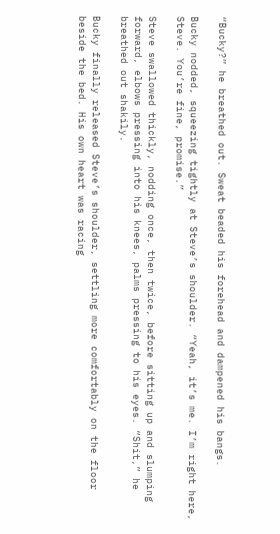“Bucky?” he breathed out. Sweat beaded his forehead and dampened his bangs.

Bucky nodded, squeezing tightly at Steve’s shoulder. “Yeah, it’s me. I’m right here, Steve. You’re fine, promise.”

Steve swallowed thickly, nodding once, then twice, before sitting up and slumping forward, elbows pressing into his knees, palms pressing to his eyes. “Shit,” he breathed out shakily.

Bucky finally released Steve’s shoulder, settling more comfortably on the floor beside the bed. His own heart was racing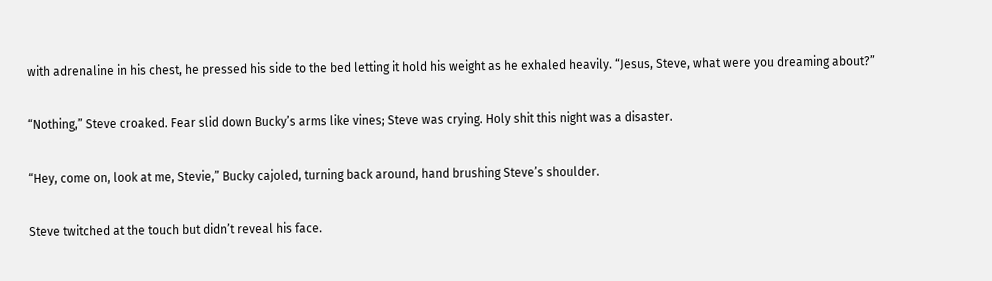with adrenaline in his chest, he pressed his side to the bed letting it hold his weight as he exhaled heavily. “Jesus, Steve, what were you dreaming about?”

“Nothing,” Steve croaked. Fear slid down Bucky’s arms like vines; Steve was crying. Holy shit this night was a disaster.

“Hey, come on, look at me, Stevie,” Bucky cajoled, turning back around, hand brushing Steve’s shoulder.

Steve twitched at the touch but didn’t reveal his face.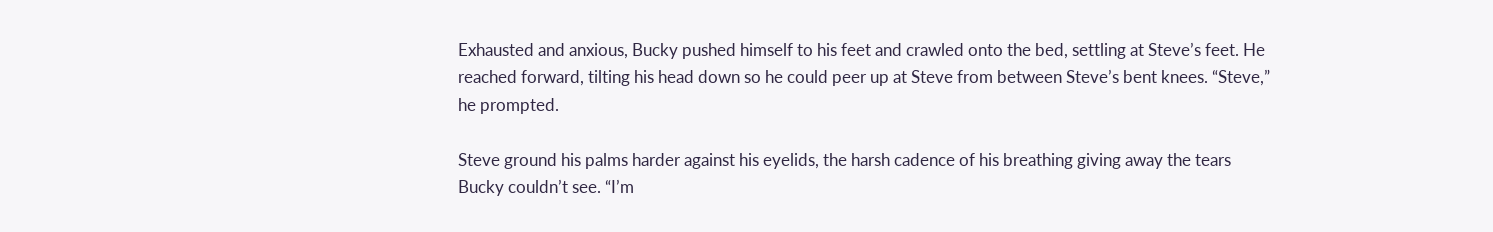Exhausted and anxious, Bucky pushed himself to his feet and crawled onto the bed, settling at Steve’s feet. He reached forward, tilting his head down so he could peer up at Steve from between Steve’s bent knees. “Steve,” he prompted.

Steve ground his palms harder against his eyelids, the harsh cadence of his breathing giving away the tears Bucky couldn’t see. “I’m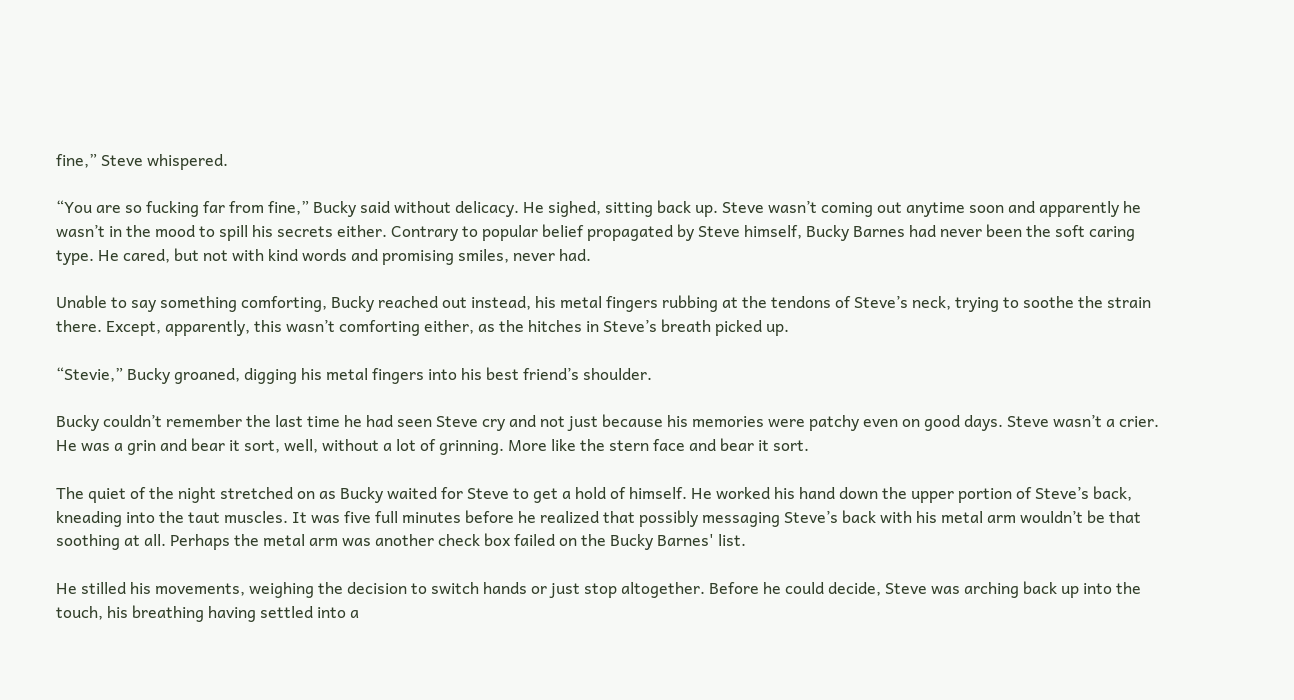fine,” Steve whispered.

“You are so fucking far from fine,” Bucky said without delicacy. He sighed, sitting back up. Steve wasn’t coming out anytime soon and apparently he wasn’t in the mood to spill his secrets either. Contrary to popular belief propagated by Steve himself, Bucky Barnes had never been the soft caring type. He cared, but not with kind words and promising smiles, never had.

Unable to say something comforting, Bucky reached out instead, his metal fingers rubbing at the tendons of Steve’s neck, trying to soothe the strain there. Except, apparently, this wasn’t comforting either, as the hitches in Steve’s breath picked up.

“Stevie,” Bucky groaned, digging his metal fingers into his best friend’s shoulder.

Bucky couldn’t remember the last time he had seen Steve cry and not just because his memories were patchy even on good days. Steve wasn’t a crier. He was a grin and bear it sort, well, without a lot of grinning. More like the stern face and bear it sort.

The quiet of the night stretched on as Bucky waited for Steve to get a hold of himself. He worked his hand down the upper portion of Steve’s back, kneading into the taut muscles. It was five full minutes before he realized that possibly messaging Steve’s back with his metal arm wouldn’t be that soothing at all. Perhaps the metal arm was another check box failed on the Bucky Barnes' list.

He stilled his movements, weighing the decision to switch hands or just stop altogether. Before he could decide, Steve was arching back up into the touch, his breathing having settled into a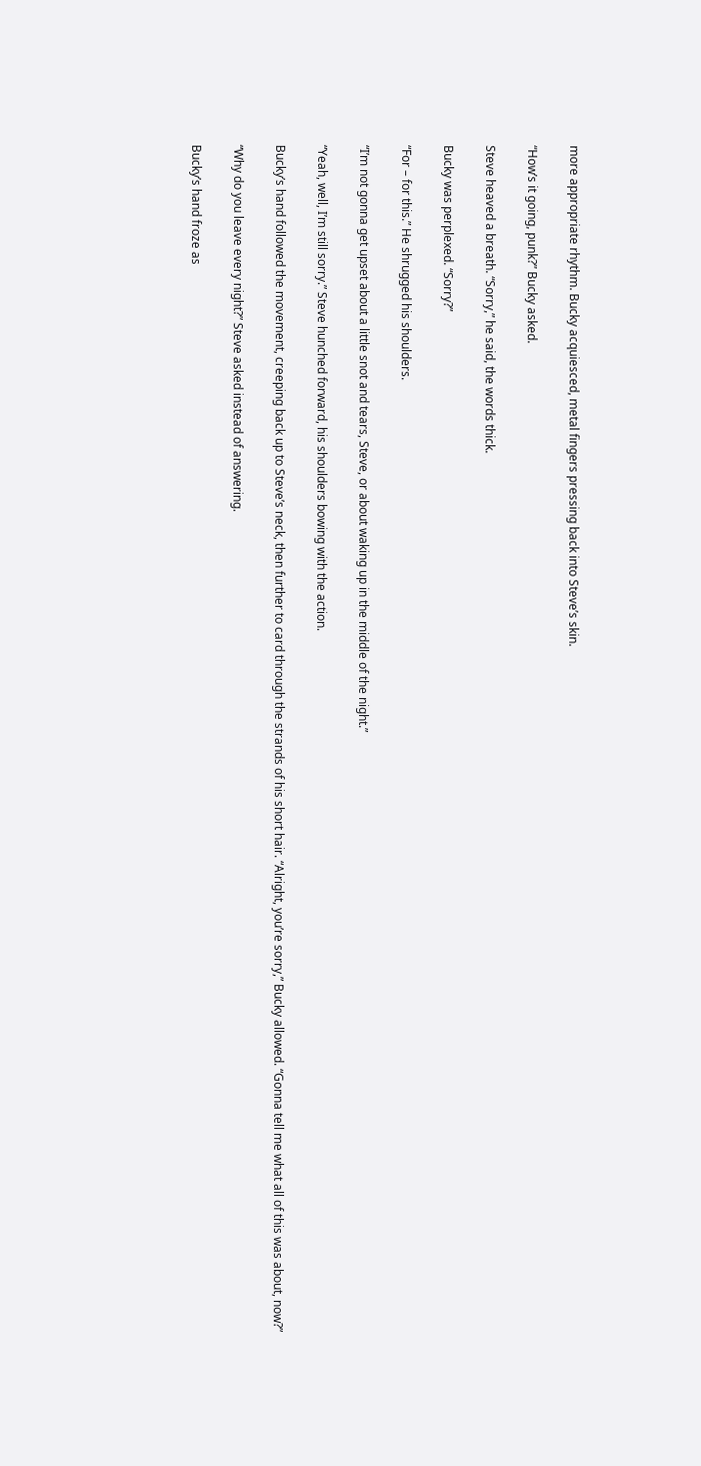more appropriate rhythm. Bucky acquiesced, metal fingers pressing back into Steve’s skin.

“How’s it going, punk?” Bucky asked.

Steve heaved a breath. “Sorry,” he said, the words thick.

Bucky was perplexed. “Sorry?”

“For – for this.” He shrugged his shoulders.

“I’m not gonna get upset about a little snot and tears, Steve, or about waking up in the middle of the night.”

“Yeah, well, I’m still sorry.” Steve hunched forward, his shoulders bowing with the action.

Bucky’s hand followed the movement, creeping back up to Steve’s neck, then further to card through the strands of his short hair. “Alright, you’re sorry,” Bucky allowed. “Gonna tell me what all of this was about, now?”

“Why do you leave every night?” Steve asked instead of answering.

Bucky’s hand froze as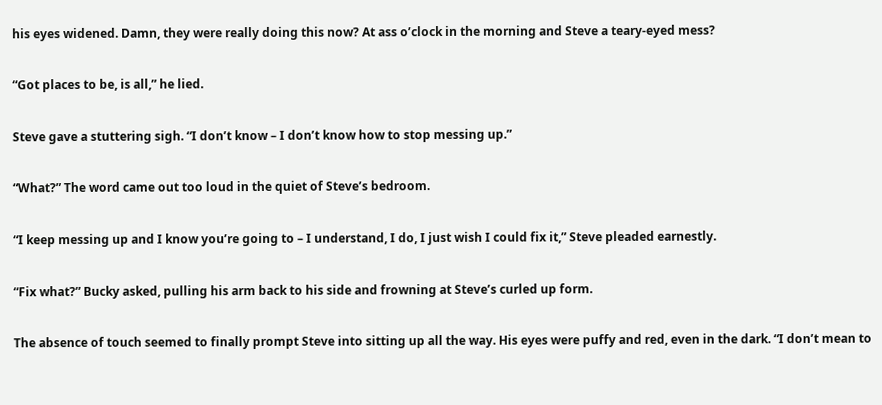his eyes widened. Damn, they were really doing this now? At ass o’clock in the morning and Steve a teary-eyed mess?

“Got places to be, is all,” he lied.

Steve gave a stuttering sigh. “I don’t know – I don’t know how to stop messing up.”

“What?” The word came out too loud in the quiet of Steve’s bedroom.

“I keep messing up and I know you’re going to – I understand, I do, I just wish I could fix it,” Steve pleaded earnestly.

“Fix what?” Bucky asked, pulling his arm back to his side and frowning at Steve’s curled up form.

The absence of touch seemed to finally prompt Steve into sitting up all the way. His eyes were puffy and red, even in the dark. “I don’t mean to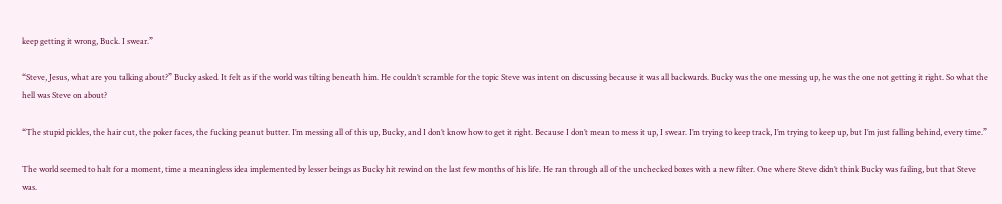keep getting it wrong, Buck. I swear.”

“Steve, Jesus, what are you talking about?” Bucky asked. It felt as if the world was tilting beneath him. He couldn’t scramble for the topic Steve was intent on discussing because it was all backwards. Bucky was the one messing up, he was the one not getting it right. So what the hell was Steve on about?

“The stupid pickles, the hair cut, the poker faces, the fucking peanut butter. I’m messing all of this up, Bucky, and I don’t know how to get it right. Because I don’t mean to mess it up, I swear. I’m trying to keep track, I’m trying to keep up, but I’m just falling behind, every time.”

The world seemed to halt for a moment, time a meaningless idea implemented by lesser beings as Bucky hit rewind on the last few months of his life. He ran through all of the unchecked boxes with a new filter. One where Steve didn’t think Bucky was failing, but that Steve was.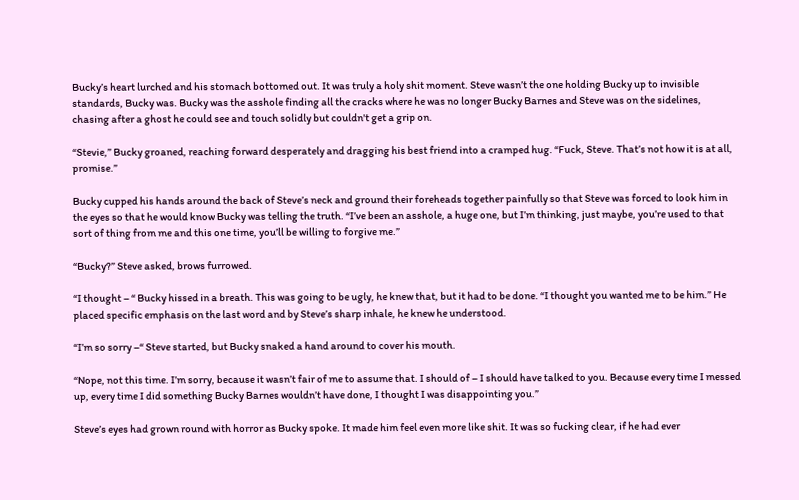Bucky’s heart lurched and his stomach bottomed out. It was truly a holy shit moment. Steve wasn’t the one holding Bucky up to invisible standards, Bucky was. Bucky was the asshole finding all the cracks where he was no longer Bucky Barnes and Steve was on the sidelines, chasing after a ghost he could see and touch solidly but couldn't get a grip on.

“Stevie,” Bucky groaned, reaching forward desperately and dragging his best friend into a cramped hug. “Fuck, Steve. That’s not how it is at all, promise.”

Bucky cupped his hands around the back of Steve’s neck and ground their foreheads together painfully so that Steve was forced to look him in the eyes so that he would know Bucky was telling the truth. “I’ve been an asshole, a huge one, but I’m thinking, just maybe, you’re used to that sort of thing from me and this one time, you’ll be willing to forgive me.”

“Bucky?” Steve asked, brows furrowed.

“I thought – “ Bucky hissed in a breath. This was going to be ugly, he knew that, but it had to be done. “I thought you wanted me to be him.” He placed specific emphasis on the last word and by Steve’s sharp inhale, he knew he understood.

“I’m so sorry –“ Steve started, but Bucky snaked a hand around to cover his mouth.

“Nope, not this time. I’m sorry, because it wasn’t fair of me to assume that. I should of – I should have talked to you. Because every time I messed up, every time I did something Bucky Barnes wouldn’t have done, I thought I was disappointing you.”

Steve’s eyes had grown round with horror as Bucky spoke. It made him feel even more like shit. It was so fucking clear, if he had ever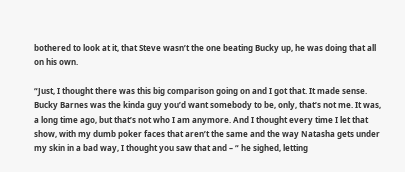bothered to look at it, that Steve wasn’t the one beating Bucky up, he was doing that all on his own.

“Just, I thought there was this big comparison going on and I got that. It made sense. Bucky Barnes was the kinda guy you’d want somebody to be, only, that’s not me. It was, a long time ago, but that’s not who I am anymore. And I thought every time I let that show, with my dumb poker faces that aren’t the same and the way Natasha gets under my skin in a bad way, I thought you saw that and – “ he sighed, letting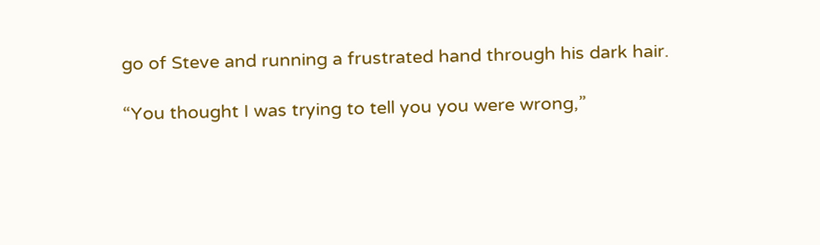go of Steve and running a frustrated hand through his dark hair.

“You thought I was trying to tell you you were wrong,”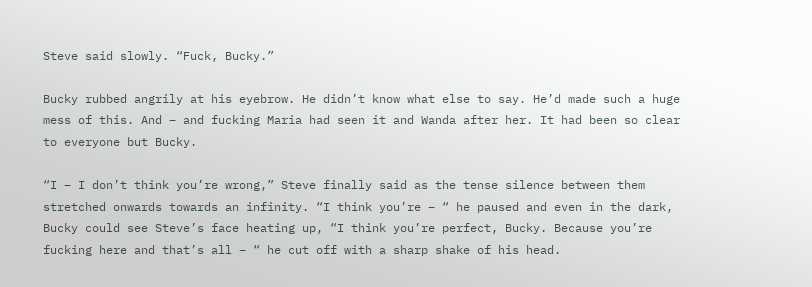Steve said slowly. “Fuck, Bucky.”

Bucky rubbed angrily at his eyebrow. He didn’t know what else to say. He’d made such a huge mess of this. And – and fucking Maria had seen it and Wanda after her. It had been so clear to everyone but Bucky.

“I – I don’t think you’re wrong,” Steve finally said as the tense silence between them stretched onwards towards an infinity. “I think you’re – “ he paused and even in the dark, Bucky could see Steve’s face heating up, “I think you’re perfect, Bucky. Because you’re fucking here and that’s all – “ he cut off with a sharp shake of his head.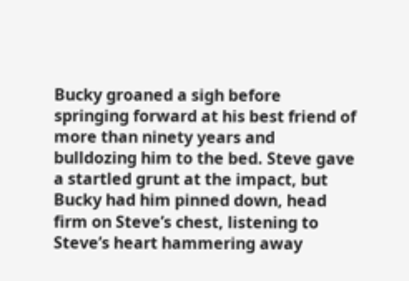Bucky groaned a sigh before springing forward at his best friend of more than ninety years and bulldozing him to the bed. Steve gave a startled grunt at the impact, but Bucky had him pinned down, head firm on Steve’s chest, listening to Steve’s heart hammering away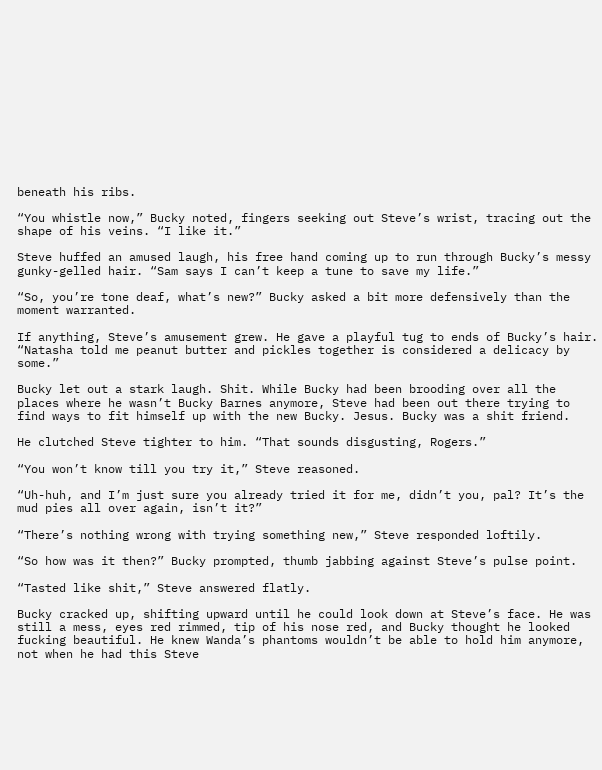beneath his ribs.

“You whistle now,” Bucky noted, fingers seeking out Steve’s wrist, tracing out the shape of his veins. “I like it.”

Steve huffed an amused laugh, his free hand coming up to run through Bucky’s messy gunky-gelled hair. “Sam says I can’t keep a tune to save my life.”

“So, you’re tone deaf, what’s new?” Bucky asked a bit more defensively than the moment warranted.

If anything, Steve’s amusement grew. He gave a playful tug to ends of Bucky’s hair. “Natasha told me peanut butter and pickles together is considered a delicacy by some.”

Bucky let out a stark laugh. Shit. While Bucky had been brooding over all the places where he wasn’t Bucky Barnes anymore, Steve had been out there trying to find ways to fit himself up with the new Bucky. Jesus. Bucky was a shit friend.

He clutched Steve tighter to him. “That sounds disgusting, Rogers.”

“You won’t know till you try it,” Steve reasoned.

“Uh-huh, and I’m just sure you already tried it for me, didn’t you, pal? It’s the mud pies all over again, isn’t it?”

“There’s nothing wrong with trying something new,” Steve responded loftily.

“So how was it then?” Bucky prompted, thumb jabbing against Steve’s pulse point.

“Tasted like shit,” Steve answered flatly.

Bucky cracked up, shifting upward until he could look down at Steve’s face. He was still a mess, eyes red rimmed, tip of his nose red, and Bucky thought he looked fucking beautiful. He knew Wanda’s phantoms wouldn’t be able to hold him anymore, not when he had this Steve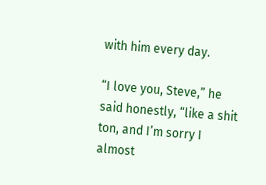with him every day.

“I love you, Steve,” he said honestly, “like a shit ton, and I’m sorry I almost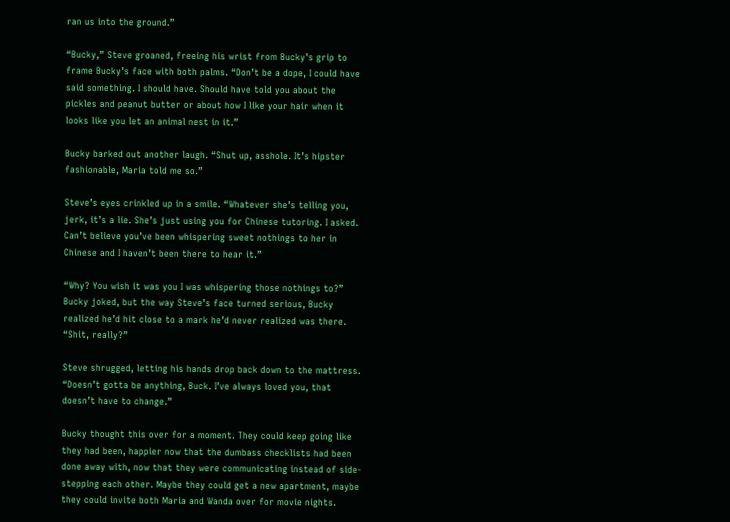ran us into the ground.”

“Bucky,” Steve groaned, freeing his wrist from Bucky’s grip to frame Bucky’s face with both palms. “Don’t be a dope, I could have said something. I should have. Should have told you about the pickles and peanut butter or about how I like your hair when it looks like you let an animal nest in it.”

Bucky barked out another laugh. “Shut up, asshole. It’s hipster fashionable, Maria told me so.”

Steve’s eyes crinkled up in a smile. “Whatever she’s telling you, jerk, it’s a lie. She’s just using you for Chinese tutoring. I asked. Can’t believe you’ve been whispering sweet nothings to her in Chinese and I haven’t been there to hear it.”

“Why? You wish it was you I was whispering those nothings to?” Bucky joked, but the way Steve’s face turned serious, Bucky realized he’d hit close to a mark he’d never realized was there. “Shit, really?”

Steve shrugged, letting his hands drop back down to the mattress. “Doesn’t gotta be anything, Buck. I’ve always loved you, that doesn’t have to change.”

Bucky thought this over for a moment. They could keep going like they had been, happier now that the dumbass checklists had been done away with, now that they were communicating instead of side-stepping each other. Maybe they could get a new apartment, maybe they could invite both Maria and Wanda over for movie nights.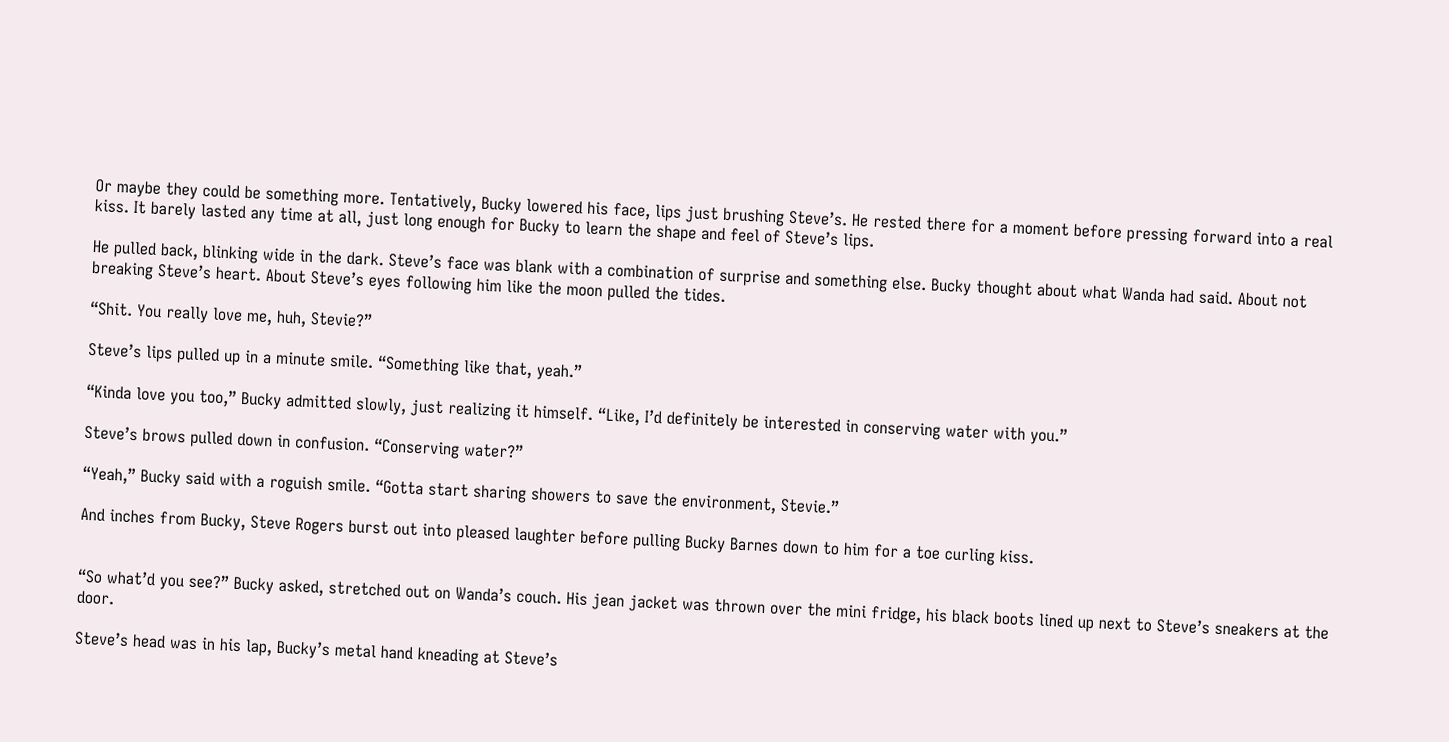Or maybe they could be something more. Tentatively, Bucky lowered his face, lips just brushing Steve’s. He rested there for a moment before pressing forward into a real kiss. It barely lasted any time at all, just long enough for Bucky to learn the shape and feel of Steve’s lips.

He pulled back, blinking wide in the dark. Steve’s face was blank with a combination of surprise and something else. Bucky thought about what Wanda had said. About not breaking Steve’s heart. About Steve’s eyes following him like the moon pulled the tides.

“Shit. You really love me, huh, Stevie?”

Steve’s lips pulled up in a minute smile. “Something like that, yeah.”

“Kinda love you too,” Bucky admitted slowly, just realizing it himself. “Like, I’d definitely be interested in conserving water with you.”

Steve’s brows pulled down in confusion. “Conserving water?”

“Yeah,” Bucky said with a roguish smile. “Gotta start sharing showers to save the environment, Stevie.”

And inches from Bucky, Steve Rogers burst out into pleased laughter before pulling Bucky Barnes down to him for a toe curling kiss.


“So what’d you see?” Bucky asked, stretched out on Wanda’s couch. His jean jacket was thrown over the mini fridge, his black boots lined up next to Steve’s sneakers at the door.

Steve’s head was in his lap, Bucky’s metal hand kneading at Steve’s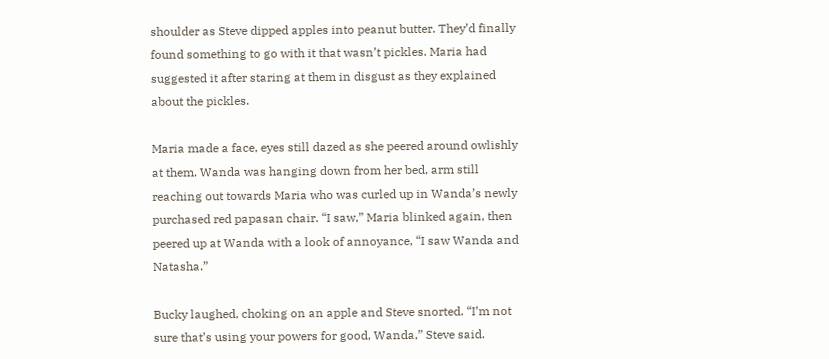shoulder as Steve dipped apples into peanut butter. They’d finally found something to go with it that wasn’t pickles. Maria had suggested it after staring at them in disgust as they explained about the pickles.

Maria made a face, eyes still dazed as she peered around owlishly at them. Wanda was hanging down from her bed, arm still reaching out towards Maria who was curled up in Wanda’s newly purchased red papasan chair. “I saw,” Maria blinked again, then peered up at Wanda with a look of annoyance, “I saw Wanda and Natasha.”

Bucky laughed, choking on an apple and Steve snorted. “I’m not sure that’s using your powers for good, Wanda,” Steve said.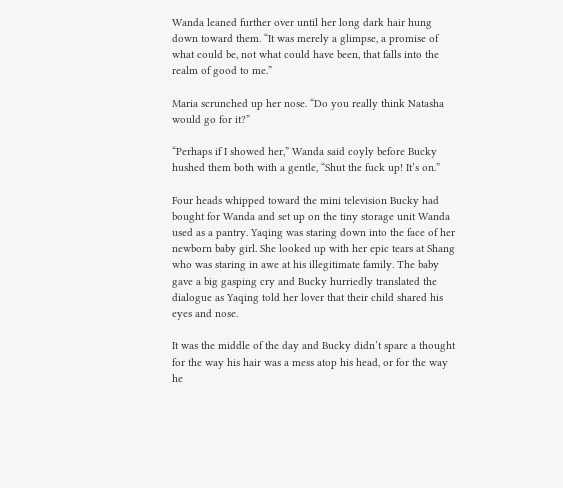Wanda leaned further over until her long dark hair hung down toward them. “It was merely a glimpse, a promise of what could be, not what could have been, that falls into the realm of good to me.”

Maria scrunched up her nose. “Do you really think Natasha would go for it?”

“Perhaps if I showed her,” Wanda said coyly before Bucky hushed them both with a gentle, “Shut the fuck up! It’s on.”

Four heads whipped toward the mini television Bucky had bought for Wanda and set up on the tiny storage unit Wanda used as a pantry. Yaqing was staring down into the face of her newborn baby girl. She looked up with her epic tears at Shang who was staring in awe at his illegitimate family. The baby gave a big gasping cry and Bucky hurriedly translated the dialogue as Yaqing told her lover that their child shared his eyes and nose.

It was the middle of the day and Bucky didn’t spare a thought for the way his hair was a mess atop his head, or for the way he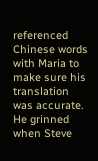referenced Chinese words with Maria to make sure his translation was accurate. He grinned when Steve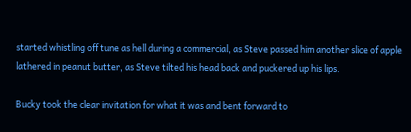started whistling off tune as hell during a commercial, as Steve passed him another slice of apple lathered in peanut butter, as Steve tilted his head back and puckered up his lips.

Bucky took the clear invitation for what it was and bent forward to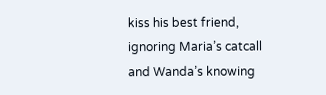kiss his best friend, ignoring Maria’s catcall and Wanda’s knowing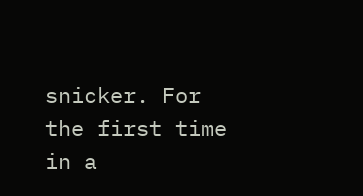snicker. For the first time in a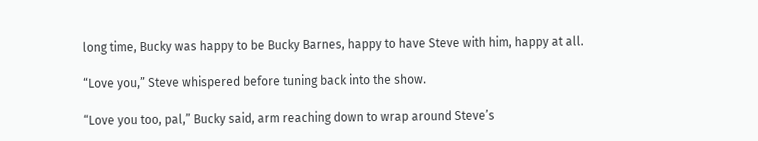long time, Bucky was happy to be Bucky Barnes, happy to have Steve with him, happy at all.

“Love you,” Steve whispered before tuning back into the show.

“Love you too, pal,” Bucky said, arm reaching down to wrap around Steve’s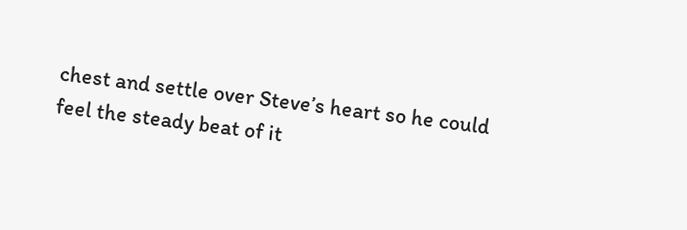chest and settle over Steve’s heart so he could feel the steady beat of it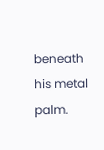beneath his metal palm.